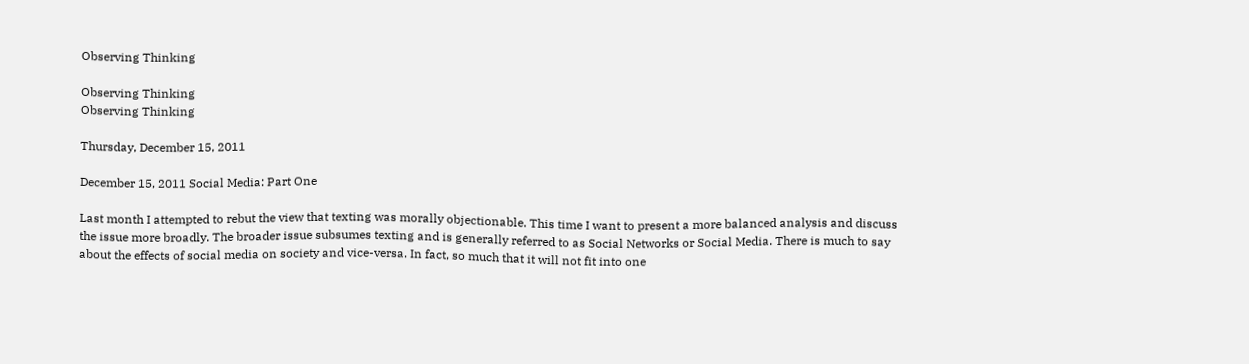Observing Thinking

Observing Thinking
Observing Thinking

Thursday, December 15, 2011

December 15, 2011 Social Media: Part One

Last month I attempted to rebut the view that texting was morally objectionable. This time I want to present a more balanced analysis and discuss the issue more broadly. The broader issue subsumes texting and is generally referred to as Social Networks or Social Media. There is much to say about the effects of social media on society and vice-versa. In fact, so much that it will not fit into one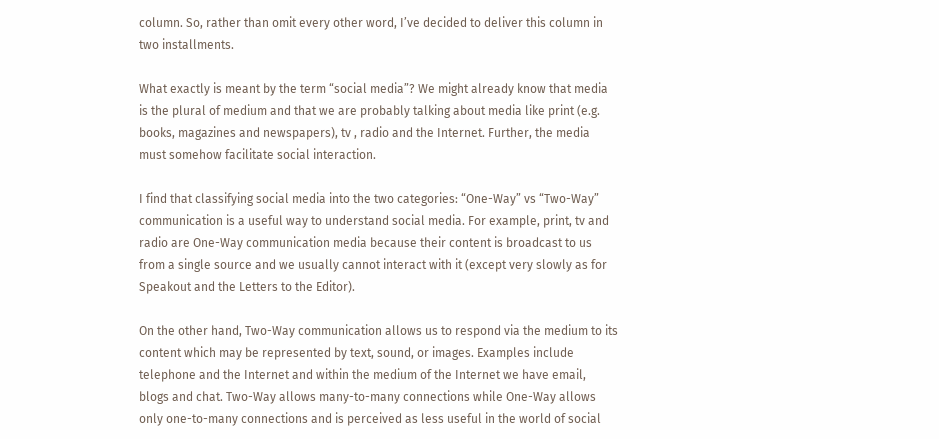column. So, rather than omit every other word, I’ve decided to deliver this column in two installments.

What exactly is meant by the term “social media”? We might already know that media is the plural of medium and that we are probably talking about media like print (e.g. books, magazines and newspapers), tv , radio and the Internet. Further, the media must somehow facilitate social interaction.

I find that classifying social media into the two categories: “One-Way” vs “Two-Way” communication is a useful way to understand social media. For example, print, tv and radio are One-Way communication media because their content is broadcast to us from a single source and we usually cannot interact with it (except very slowly as for Speakout and the Letters to the Editor).

On the other hand, Two-Way communication allows us to respond via the medium to its content which may be represented by text, sound, or images. Examples include telephone and the Internet and within the medium of the Internet we have email, blogs and chat. Two-Way allows many-to-many connections while One-Way allows only one-to-many connections and is perceived as less useful in the world of social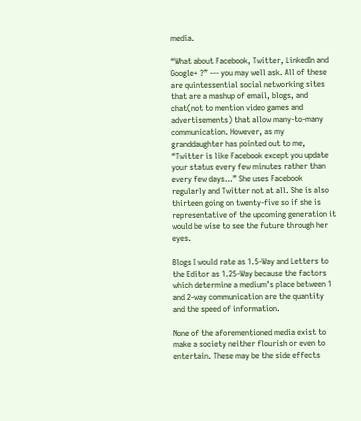media.

“What about Facebook, Twitter, LinkedIn and Google+ ?” --- you may well ask. All of these are quintessential social networking sites that are a mashup of email, blogs, and chat(not to mention video games and advertisements) that allow many-to-many communication. However, as my granddaughter has pointed out to me, “Twitter is like Facebook except you update your status every few minutes rather than every few days…” She uses Facebook regularly and Twitter not at all. She is also thirteen going on twenty-five so if she is representative of the upcoming generation it would be wise to see the future through her eyes.

Blogs I would rate as 1.5-Way and Letters to the Editor as 1.25-Way because the factors which determine a medium’s place between 1 and 2-way communication are the quantity and the speed of information.

None of the aforementioned media exist to make a society neither flourish or even to entertain. These may be the side effects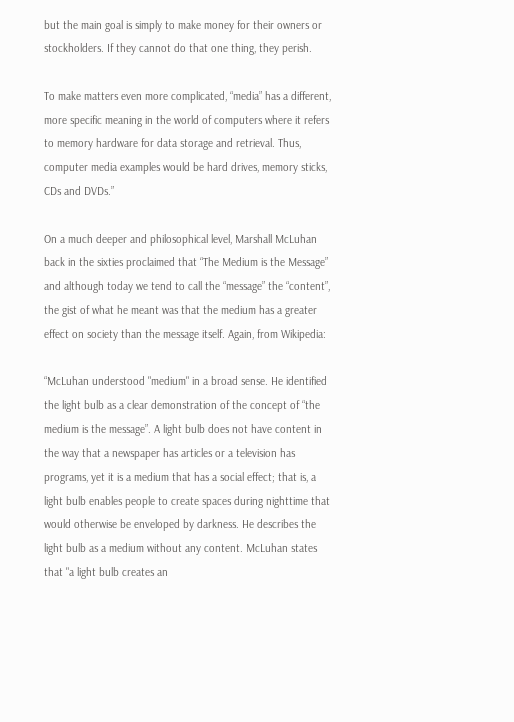but the main goal is simply to make money for their owners or stockholders. If they cannot do that one thing, they perish.

To make matters even more complicated, “media” has a different, more specific meaning in the world of computers where it refers to memory hardware for data storage and retrieval. Thus, computer media examples would be hard drives, memory sticks, CDs and DVDs.”

On a much deeper and philosophical level, Marshall McLuhan back in the sixties proclaimed that “The Medium is the Message” and although today we tend to call the “message” the “content”, the gist of what he meant was that the medium has a greater effect on society than the message itself. Again, from Wikipedia:

“McLuhan understood "medium" in a broad sense. He identified the light bulb as a clear demonstration of the concept of “the medium is the message”. A light bulb does not have content in the way that a newspaper has articles or a television has programs, yet it is a medium that has a social effect; that is, a light bulb enables people to create spaces during nighttime that would otherwise be enveloped by darkness. He describes the light bulb as a medium without any content. McLuhan states that "a light bulb creates an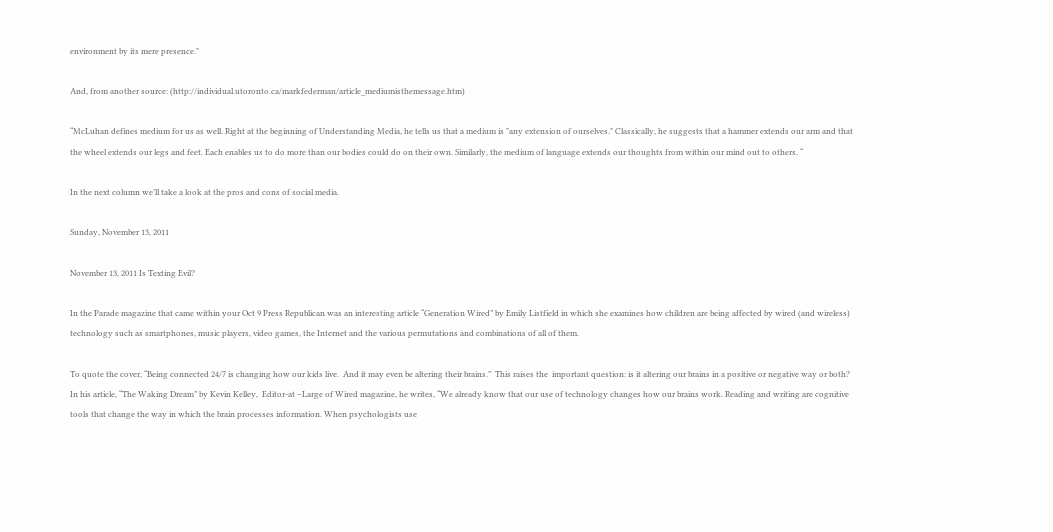environment by its mere presence."

And, from another source: (http://individual.utoronto.ca/markfederman/article_mediumisthemessage.htm)

“McLuhan defines medium for us as well. Right at the beginning of Understanding Media, he tells us that a medium is "any extension of ourselves." Classically, he suggests that a hammer extends our arm and that the wheel extends our legs and feet. Each enables us to do more than our bodies could do on their own. Similarly, the medium of language extends our thoughts from within our mind out to others. “

In the next column we’ll take a look at the pros and cons of social media.

Sunday, November 13, 2011

November 13, 2011 Is Texting Evil?

In the Parade magazine that came within your Oct 9 Press Republican was an interesting article “Generation Wired” by Emily Listfield in which she examines how children are being affected by wired (and wireless) technology such as smartphones, music players, video games, the Internet and the various permutations and combinations of all of them.

To quote the cover, “Being connected 24/7 is changing how our kids live.  And it may even be altering their brains.”  This raises the  important question: is it altering our brains in a positive or negative way or both? In his article, “The Waking Dream” by Kevin Kelley,  Editor-at –Large of Wired magazine, he writes, “We already know that our use of technology changes how our brains work. Reading and writing are cognitive tools that change the way in which the brain processes information. When psychologists use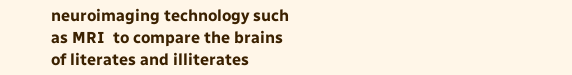neuroimaging technology such as MRI  to compare the brains of literates and illiterates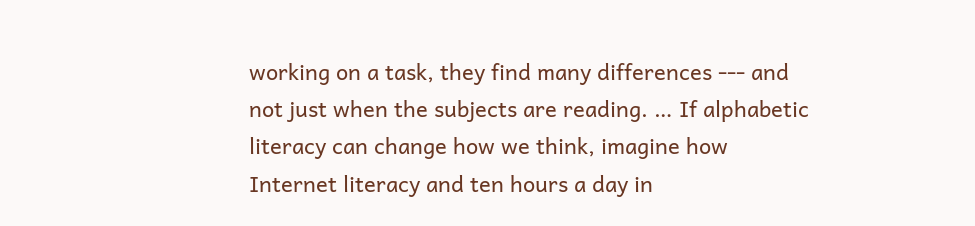working on a task, they find many differences --- and not just when the subjects are reading. … If alphabetic literacy can change how we think, imagine how Internet literacy and ten hours a day in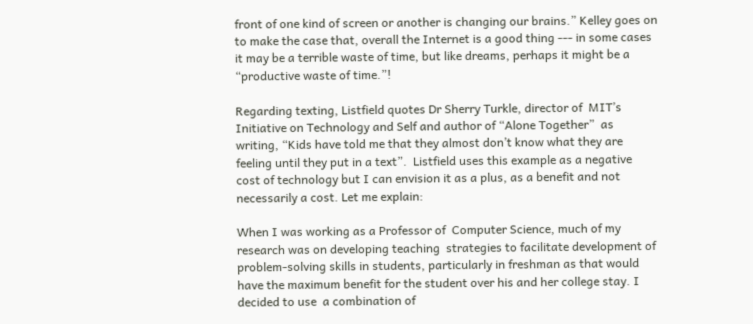front of one kind of screen or another is changing our brains.” Kelley goes on to make the case that, overall the Internet is a good thing --- in some cases it may be a terrible waste of time, but like dreams, perhaps it might be a “productive waste of time.”!

Regarding texting, Listfield quotes Dr Sherry Turkle, director of  MIT’s Initiative on Technology and Self and author of “Alone Together”  as writing, “Kids have told me that they almost don’t know what they are feeling until they put in a text”.  Listfield uses this example as a negative  cost of technology but I can envision it as a plus, as a benefit and not necessarily a cost. Let me explain:

When I was working as a Professor of  Computer Science, much of my research was on developing teaching  strategies to facilitate development of problem-solving skills in students, particularly in freshman as that would have the maximum benefit for the student over his and her college stay. I decided to use  a combination of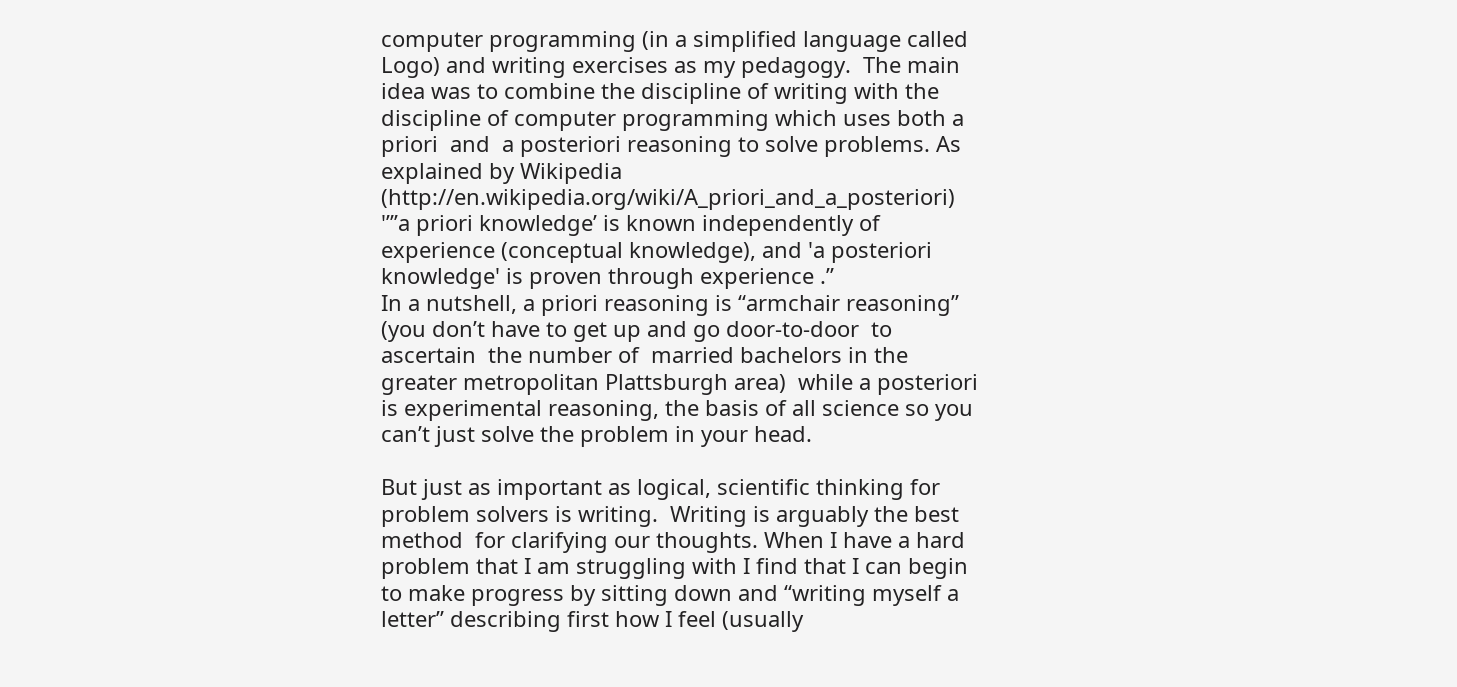computer programming (in a simplified language called Logo) and writing exercises as my pedagogy.  The main idea was to combine the discipline of writing with the discipline of computer programming which uses both a priori  and  a posteriori reasoning to solve problems. As explained by Wikipedia (http://en.wikipedia.org/wiki/A_priori_and_a_posteriori)
'”’a priori knowledge’ is known independently of experience (conceptual knowledge), and 'a posteriori knowledge' is proven through experience .”
In a nutshell, a priori reasoning is “armchair reasoning” (you don’t have to get up and go door-to-door  to ascertain  the number of  married bachelors in the greater metropolitan Plattsburgh area)  while a posteriori is experimental reasoning, the basis of all science so you can’t just solve the problem in your head.

But just as important as logical, scientific thinking for problem solvers is writing.  Writing is arguably the best method  for clarifying our thoughts. When I have a hard problem that I am struggling with I find that I can begin to make progress by sitting down and “writing myself a letter” describing first how I feel (usually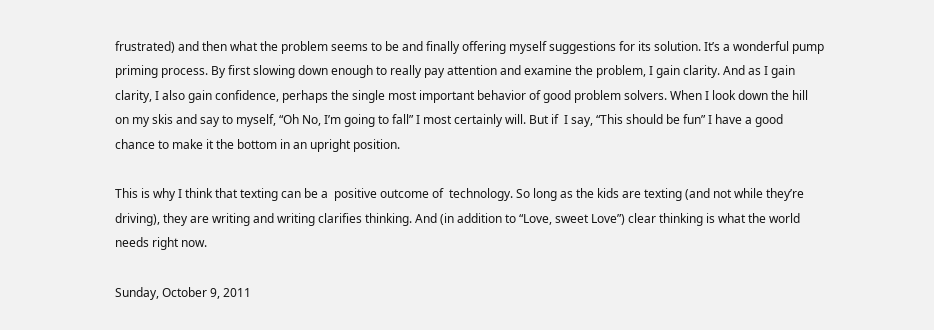frustrated) and then what the problem seems to be and finally offering myself suggestions for its solution. It’s a wonderful pump priming process. By first slowing down enough to really pay attention and examine the problem, I gain clarity. And as I gain clarity, I also gain confidence, perhaps the single most important behavior of good problem solvers. When I look down the hill on my skis and say to myself, “Oh No, I’m going to fall” I most certainly will. But if  I say, “This should be fun” I have a good chance to make it the bottom in an upright position.

This is why I think that texting can be a  positive outcome of  technology. So long as the kids are texting (and not while they’re driving), they are writing and writing clarifies thinking. And (in addition to “Love, sweet Love”) clear thinking is what the world needs right now.

Sunday, October 9, 2011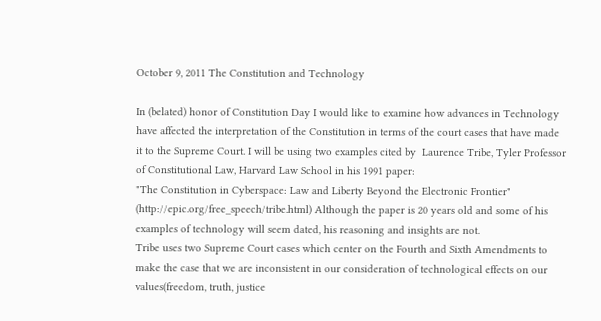October 9, 2011 The Constitution and Technology

In (belated) honor of Constitution Day I would like to examine how advances in Technology have affected the interpretation of the Constitution in terms of the court cases that have made it to the Supreme Court. I will be using two examples cited by  Laurence Tribe, Tyler Professor of Constitutional Law, Harvard Law School in his 1991 paper:
"The Constitution in Cyberspace: Law and Liberty Beyond the Electronic Frontier" (http://epic.org/free_speech/tribe.html) Although the paper is 20 years old and some of his examples of technology will seem dated, his reasoning and insights are not.
Tribe uses two Supreme Court cases which center on the Fourth and Sixth Amendments to make the case that we are inconsistent in our consideration of technological effects on our values(freedom, truth, justice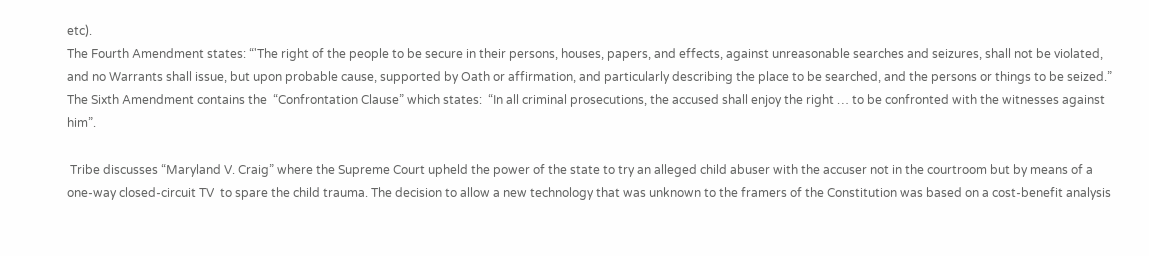etc).
The Fourth Amendment states: “'The right of the people to be secure in their persons, houses, papers, and effects, against unreasonable searches and seizures, shall not be violated, and no Warrants shall issue, but upon probable cause, supported by Oath or affirmation, and particularly describing the place to be searched, and the persons or things to be seized.”
The Sixth Amendment contains the  “Confrontation Clause” which states:  “In all criminal prosecutions, the accused shall enjoy the right … to be confronted with the witnesses against him”.

 Tribe discusses “Maryland V. Craig” where the Supreme Court upheld the power of the state to try an alleged child abuser with the accuser not in the courtroom but by means of a one-way closed-circuit TV  to spare the child trauma. The decision to allow a new technology that was unknown to the framers of the Constitution was based on a cost-benefit analysis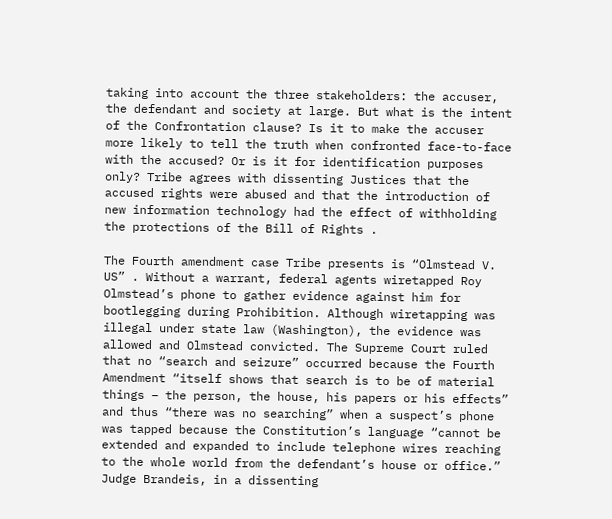taking into account the three stakeholders: the accuser, the defendant and society at large. But what is the intent of the Confrontation clause? Is it to make the accuser more likely to tell the truth when confronted face-to-face with the accused? Or is it for identification purposes only? Tribe agrees with dissenting Justices that the accused rights were abused and that the introduction of  new information technology had the effect of withholding the protections of the Bill of Rights .

The Fourth amendment case Tribe presents is “Olmstead V. US” . Without a warrant, federal agents wiretapped Roy Olmstead’s phone to gather evidence against him for bootlegging during Prohibition. Although wiretapping was illegal under state law (Washington), the evidence was allowed and Olmstead convicted. The Supreme Court ruled that no “search and seizure” occurred because the Fourth Amendment “itself shows that search is to be of material things – the person, the house, his papers or his effects” and thus “there was no searching” when a suspect’s phone was tapped because the Constitution’s language “cannot be extended and expanded to include telephone wires reaching to the whole world from the defendant’s house or office.”  Judge Brandeis, in a dissenting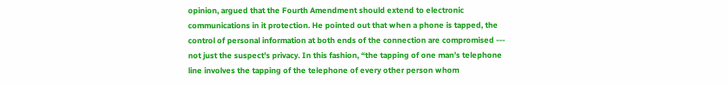opinion, argued that the Fourth Amendment should extend to electronic communications in it protection. He pointed out that when a phone is tapped, the control of personal information at both ends of the connection are compromised --- not just the suspect’s privacy. In this fashion, “the tapping of one man’s telephone  line involves the tapping of the telephone of every other person whom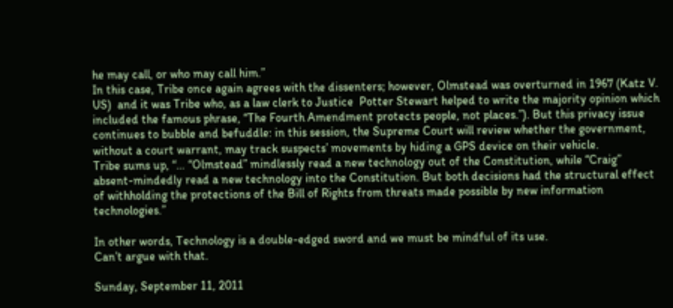he may call, or who may call him.”
In this case, Tribe once again agrees with the dissenters; however, Olmstead was overturned in 1967 (Katz V. US)  and it was Tribe who, as a law clerk to Justice  Potter Stewart helped to write the majority opinion which included the famous phrase, “The Fourth Amendment protects people, not places.”). But this privacy issue continues to bubble and befuddle: in this session, the Supreme Court will review whether the government, without a court warrant, may track suspects’ movements by hiding a GPS device on their vehicle.
Tribe sums up, “… “Olmstead” mindlessly read a new technology out of the Constitution, while “Craig” absent-mindedly read a new technology into the Constitution. But both decisions had the structural effect of withholding the protections of the Bill of Rights from threats made possible by new information technologies.”

In other words, Technology is a double-edged sword and we must be mindful of its use.
Can’t argue with that.

Sunday, September 11, 2011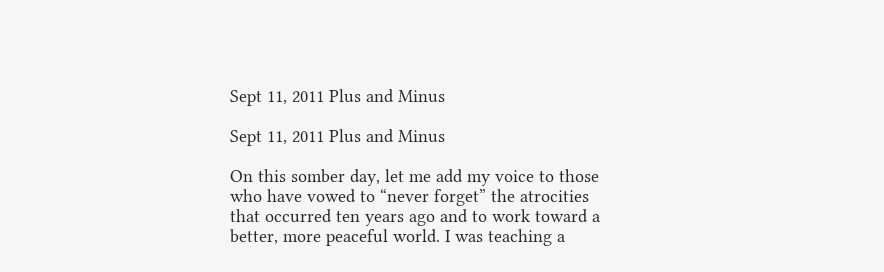Sept 11, 2011 Plus and Minus

Sept 11, 2011 Plus and Minus

On this somber day, let me add my voice to those who have vowed to “never forget” the atrocities that occurred ten years ago and to work toward a better, more peaceful world. I was teaching a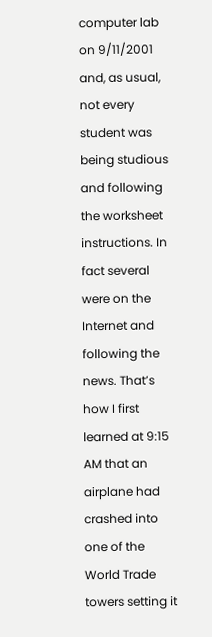computer lab on 9/11/2001 and, as usual, not every student was being studious and following the worksheet instructions. In fact several were on the Internet and following the news. That’s how I first learned at 9:15 AM that an airplane had crashed into one of the World Trade towers setting it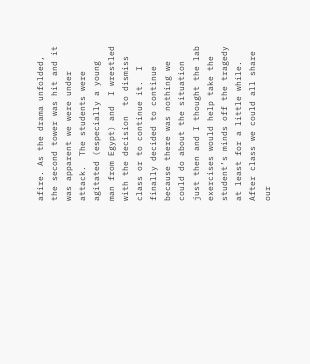afire. As the drama unfolded, the second tower was hit and it was apparent we were under attack.  The students were agitated (especially a young man from Egypt) and  I wrestled with the decision  to dismiss class or to continue it.  I finally decided to continue because there was nothing we could do about the situation just then and I thought the lab exercises would help take the student’s minds off the tragedy at least for a little while. After class we could all share our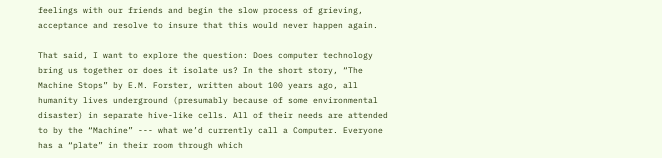feelings with our friends and begin the slow process of grieving, acceptance and resolve to insure that this would never happen again.

That said, I want to explore the question: Does computer technology bring us together or does it isolate us? In the short story, “The Machine Stops” by E.M. Forster, written about 100 years ago, all humanity lives underground (presumably because of some environmental disaster) in separate hive-like cells. All of their needs are attended to by the “Machine” --- what we’d currently call a Computer. Everyone has a “plate” in their room through which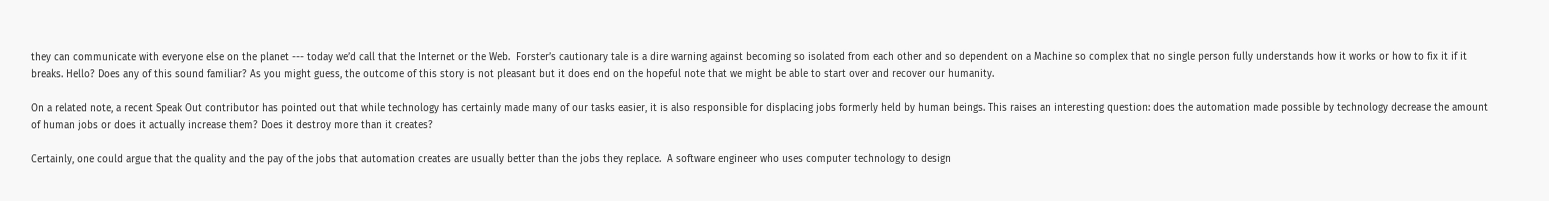they can communicate with everyone else on the planet --- today we’d call that the Internet or the Web.  Forster’s cautionary tale is a dire warning against becoming so isolated from each other and so dependent on a Machine so complex that no single person fully understands how it works or how to fix it if it breaks. Hello? Does any of this sound familiar? As you might guess, the outcome of this story is not pleasant but it does end on the hopeful note that we might be able to start over and recover our humanity.

On a related note, a recent Speak Out contributor has pointed out that while technology has certainly made many of our tasks easier, it is also responsible for displacing jobs formerly held by human beings. This raises an interesting question: does the automation made possible by technology decrease the amount of human jobs or does it actually increase them? Does it destroy more than it creates?

Certainly, one could argue that the quality and the pay of the jobs that automation creates are usually better than the jobs they replace.  A software engineer who uses computer technology to design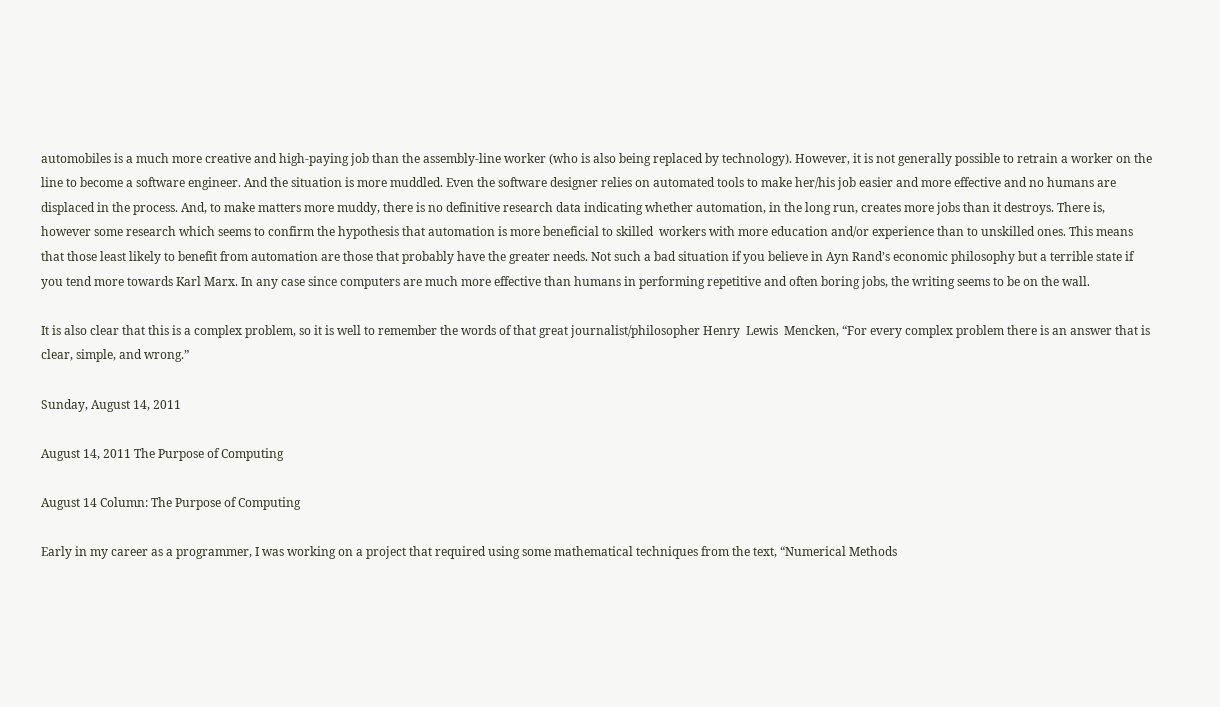automobiles is a much more creative and high-paying job than the assembly-line worker (who is also being replaced by technology). However, it is not generally possible to retrain a worker on the line to become a software engineer. And the situation is more muddled. Even the software designer relies on automated tools to make her/his job easier and more effective and no humans are displaced in the process. And, to make matters more muddy, there is no definitive research data indicating whether automation, in the long run, creates more jobs than it destroys. There is, however some research which seems to confirm the hypothesis that automation is more beneficial to skilled  workers with more education and/or experience than to unskilled ones. This means that those least likely to benefit from automation are those that probably have the greater needs. Not such a bad situation if you believe in Ayn Rand’s economic philosophy but a terrible state if you tend more towards Karl Marx. In any case since computers are much more effective than humans in performing repetitive and often boring jobs, the writing seems to be on the wall.

It is also clear that this is a complex problem, so it is well to remember the words of that great journalist/philosopher Henry  Lewis  Mencken, “For every complex problem there is an answer that is clear, simple, and wrong.”

Sunday, August 14, 2011

August 14, 2011 The Purpose of Computing

August 14 Column: The Purpose of Computing

Early in my career as a programmer, I was working on a project that required using some mathematical techniques from the text, “Numerical Methods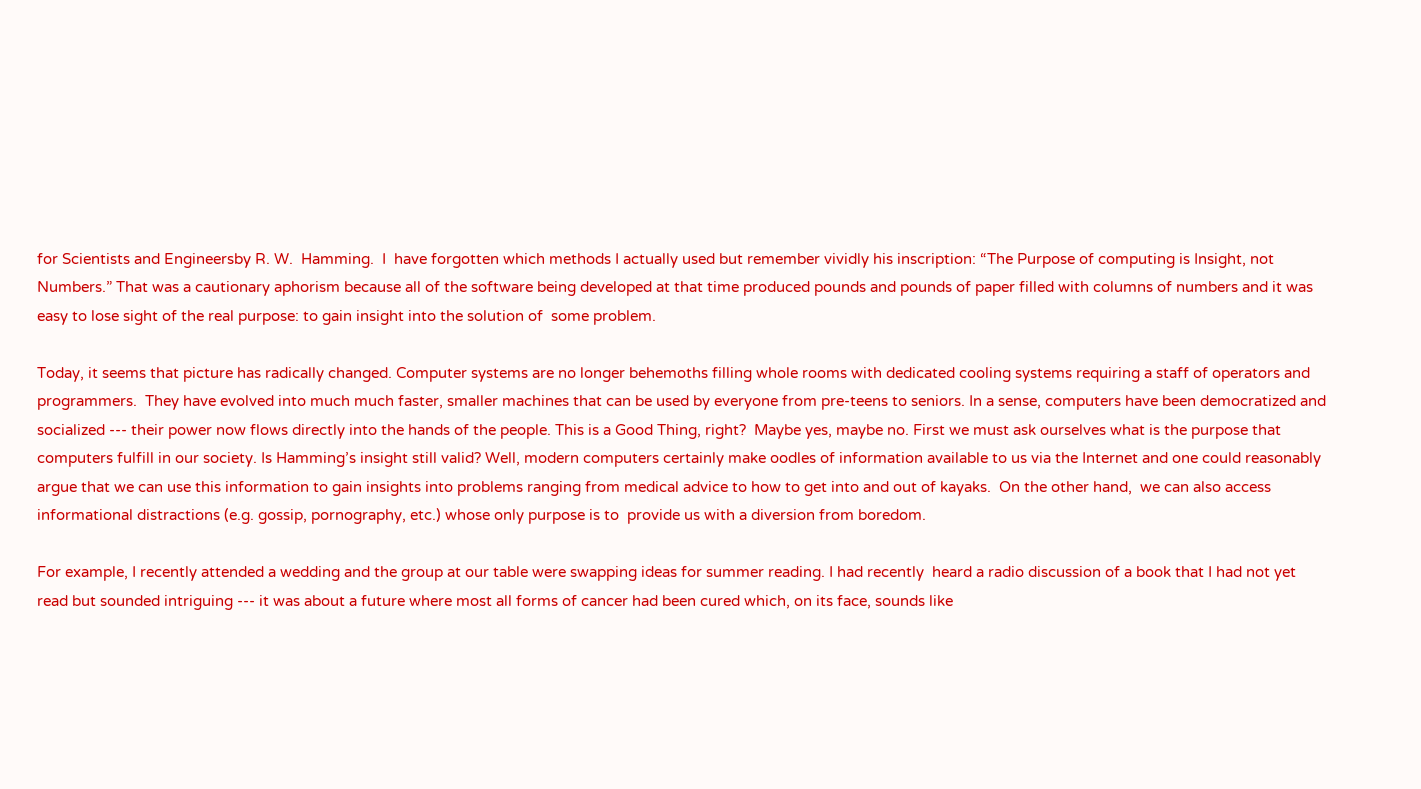for Scientists and Engineersby R. W.  Hamming.  I  have forgotten which methods I actually used but remember vividly his inscription: “The Purpose of computing is Insight, not Numbers.” That was a cautionary aphorism because all of the software being developed at that time produced pounds and pounds of paper filled with columns of numbers and it was easy to lose sight of the real purpose: to gain insight into the solution of  some problem.

Today, it seems that picture has radically changed. Computer systems are no longer behemoths filling whole rooms with dedicated cooling systems requiring a staff of operators and programmers.  They have evolved into much much faster, smaller machines that can be used by everyone from pre-teens to seniors. In a sense, computers have been democratized and socialized --- their power now flows directly into the hands of the people. This is a Good Thing, right?  Maybe yes, maybe no. First we must ask ourselves what is the purpose that computers fulfill in our society. Is Hamming’s insight still valid? Well, modern computers certainly make oodles of information available to us via the Internet and one could reasonably argue that we can use this information to gain insights into problems ranging from medical advice to how to get into and out of kayaks.  On the other hand,  we can also access informational distractions (e.g. gossip, pornography, etc.) whose only purpose is to  provide us with a diversion from boredom.

For example, I recently attended a wedding and the group at our table were swapping ideas for summer reading. I had recently  heard a radio discussion of a book that I had not yet read but sounded intriguing --- it was about a future where most all forms of cancer had been cured which, on its face, sounds like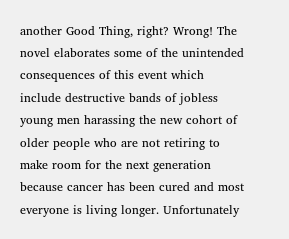another Good Thing, right? Wrong! The novel elaborates some of the unintended consequences of this event which include destructive bands of jobless young men harassing the new cohort of older people who are not retiring to make room for the next generation  because cancer has been cured and most everyone is living longer. Unfortunately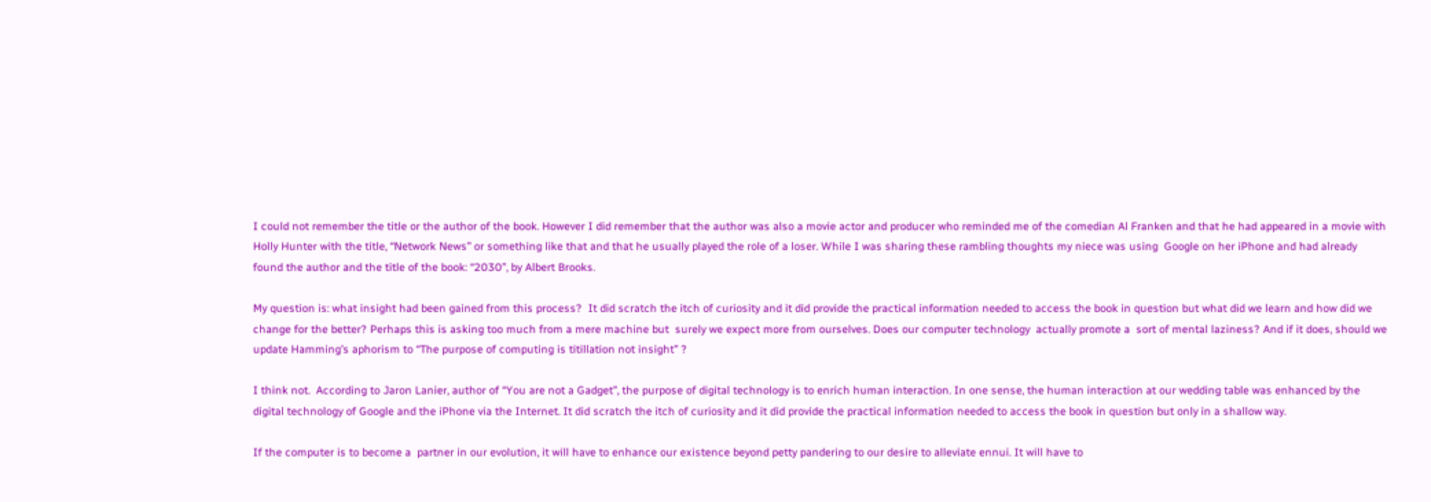I could not remember the title or the author of the book. However I did remember that the author was also a movie actor and producer who reminded me of the comedian Al Franken and that he had appeared in a movie with Holly Hunter with the title, “Network News” or something like that and that he usually played the role of a loser. While I was sharing these rambling thoughts my niece was using  Google on her iPhone and had already found the author and the title of the book: “2030”, by Albert Brooks.

My question is: what insight had been gained from this process?  It did scratch the itch of curiosity and it did provide the practical information needed to access the book in question but what did we learn and how did we change for the better? Perhaps this is asking too much from a mere machine but  surely we expect more from ourselves. Does our computer technology  actually promote a  sort of mental laziness? And if it does, should we update Hamming’s aphorism to “The purpose of computing is titillation not insight” ?

I think not.  According to Jaron Lanier, author of “You are not a Gadget”, the purpose of digital technology is to enrich human interaction. In one sense, the human interaction at our wedding table was enhanced by the digital technology of Google and the iPhone via the Internet. It did scratch the itch of curiosity and it did provide the practical information needed to access the book in question but only in a shallow way.

If the computer is to become a  partner in our evolution, it will have to enhance our existence beyond petty pandering to our desire to alleviate ennui. It will have to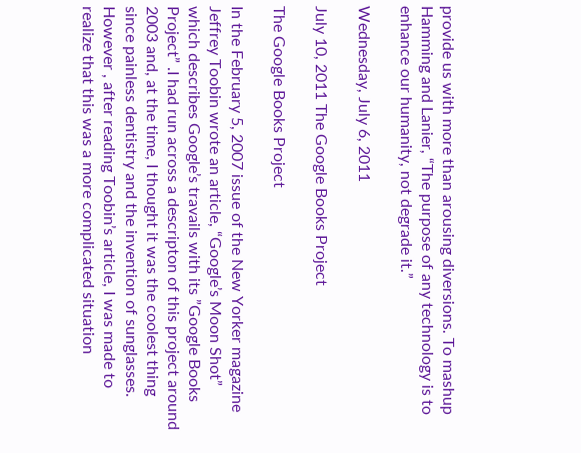provide us with more than arousing diversions. To mashup Hamming and Lanier, “The purpose of any technology is to enhance our humanity, not degrade it.”

Wednesday, July 6, 2011

July 10, 2011 The Google Books Project

The Google Books Project

In the February 5, 2007 issue of the New Yorker magazine Jeffrey Toobin wrote an article, “Google’s Moon Shot” which describes Google’s travails with its ”Google Books Project” .I had run across a descripton of this project around 2003 and, at the time, I thought it was the coolest thing since painless dentistry and the invention of sunglasses. However , after reading Toobin’s article, I was made to realize that this was a more complicated situation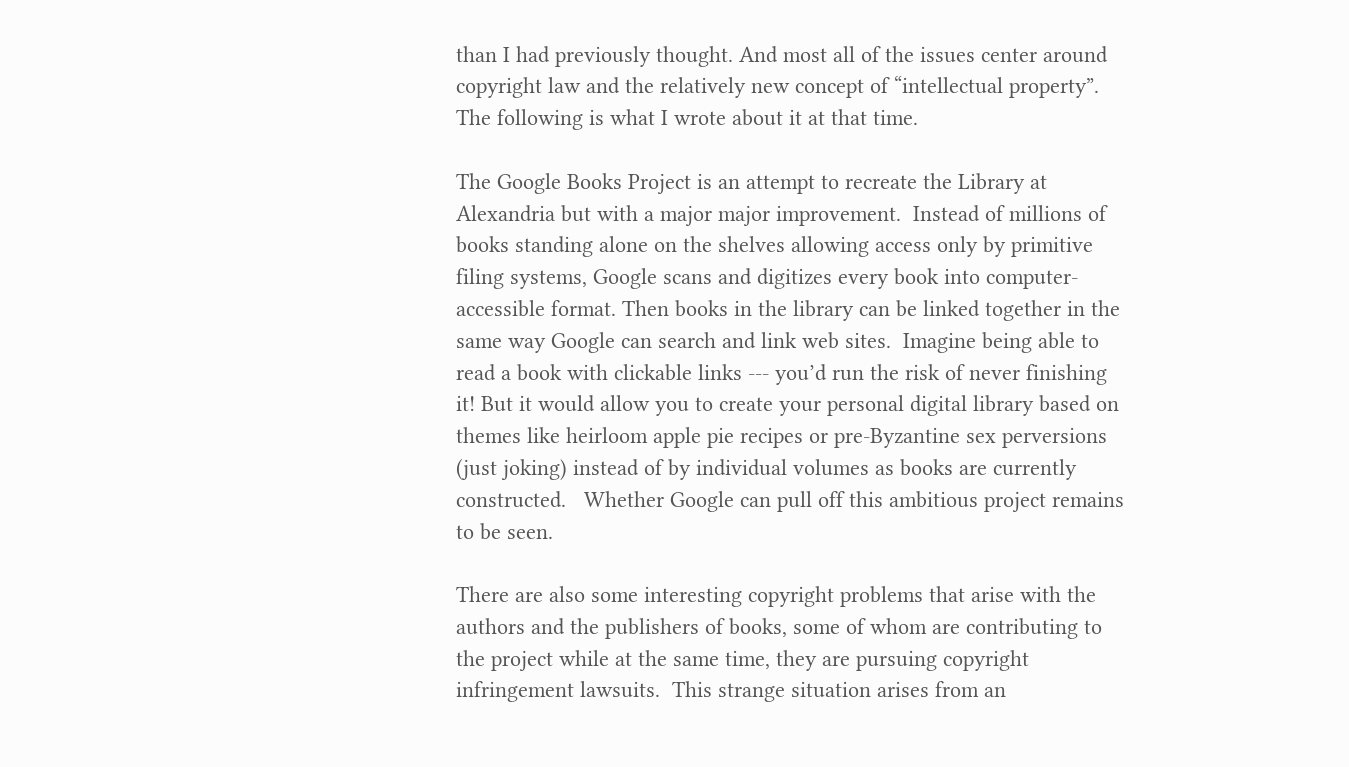than I had previously thought. And most all of the issues center around copyright law and the relatively new concept of “intellectual property”. The following is what I wrote about it at that time.

The Google Books Project is an attempt to recreate the Library at Alexandria but with a major major improvement.  Instead of millions of books standing alone on the shelves allowing access only by primitive filing systems, Google scans and digitizes every book into computer-accessible format. Then books in the library can be linked together in the same way Google can search and link web sites.  Imagine being able to read a book with clickable links --- you’d run the risk of never finishing it! But it would allow you to create your personal digital library based on themes like heirloom apple pie recipes or pre-Byzantine sex perversions (just joking) instead of by individual volumes as books are currently constructed.   Whether Google can pull off this ambitious project remains to be seen.

There are also some interesting copyright problems that arise with the authors and the publishers of books, some of whom are contributing to the project while at the same time, they are pursuing copyright infringement lawsuits.  This strange situation arises from an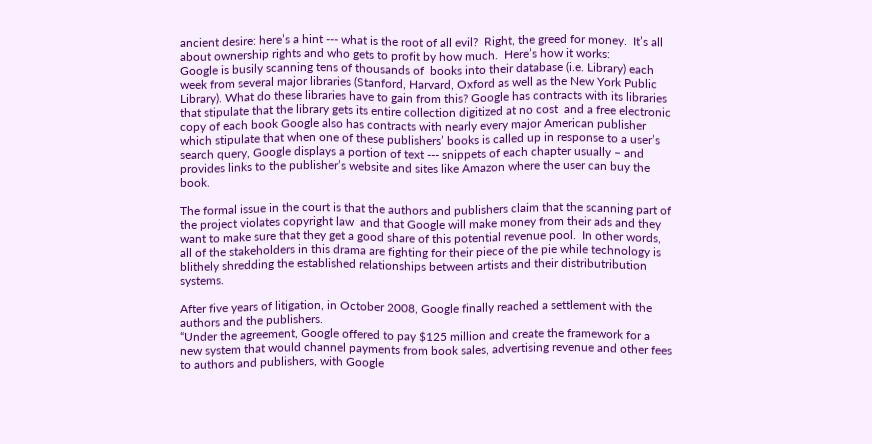ancient desire: here’s a hint --- what is the root of all evil?  Right, the greed for money.  It’s all about ownership rights and who gets to profit by how much.  Here’s how it works:
Google is busily scanning tens of thousands of  books into their database (i.e. Library) each week from several major libraries (Stanford, Harvard, Oxford as well as the New York Public Library). What do these libraries have to gain from this? Google has contracts with its libraries that stipulate that the library gets its entire collection digitized at no cost  and a free electronic copy of each book Google also has contracts with nearly every major American publisher which stipulate that when one of these publishers’ books is called up in response to a user’s search query, Google displays a portion of text --- snippets of each chapter usually – and provides links to the publisher’s website and sites like Amazon where the user can buy the book.

The formal issue in the court is that the authors and publishers claim that the scanning part of the project violates copyright law  and that Google will make money from their ads and they want to make sure that they get a good share of this potential revenue pool.  In other words, all of the stakeholders in this drama are fighting for their piece of the pie while technology is blithely shredding the established relationships between artists and their distributribution systems.

After five years of litigation, in October 2008, Google finally reached a settlement with the authors and the publishers.
“Under the agreement, Google offered to pay $125 million and create the framework for a new system that would channel payments from book sales, advertising revenue and other fees to authors and publishers, with Google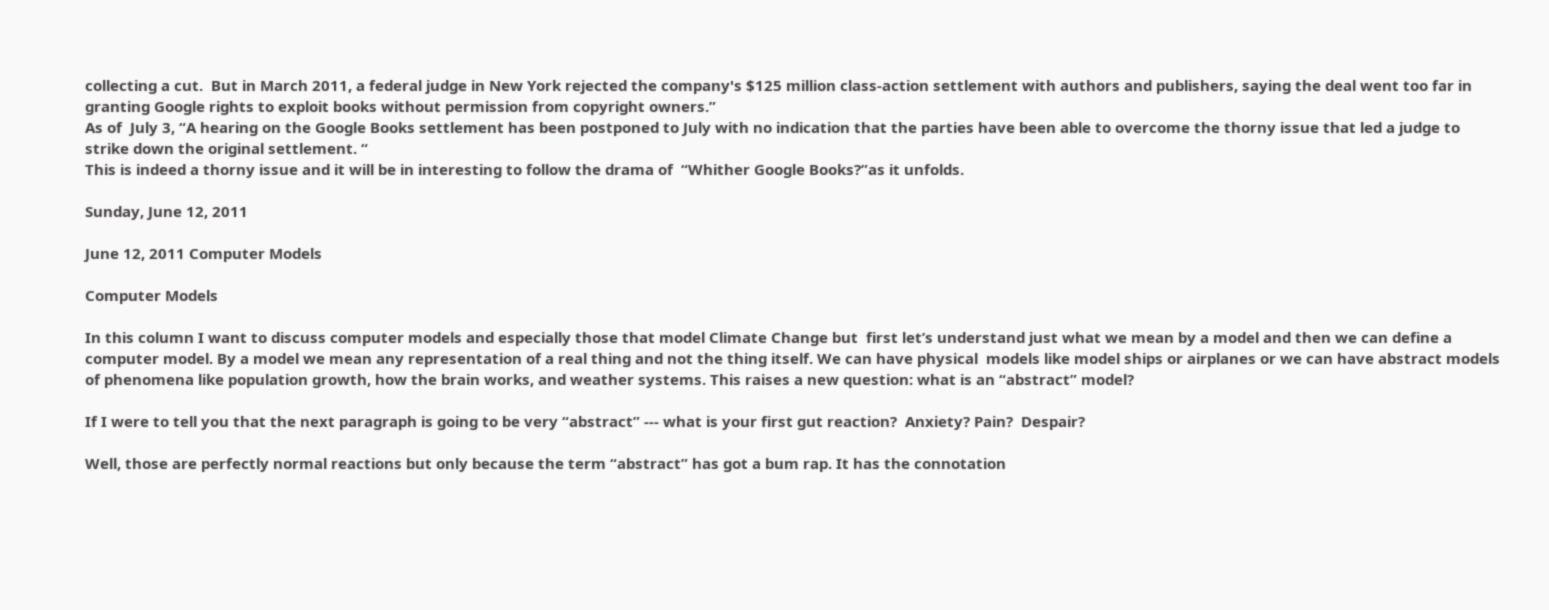collecting a cut.  But in March 2011, a federal judge in New York rejected the company's $125 million class-action settlement with authors and publishers, saying the deal went too far in granting Google rights to exploit books without permission from copyright owners.”
As of  July 3, “A hearing on the Google Books settlement has been postponed to July with no indication that the parties have been able to overcome the thorny issue that led a judge to strike down the original settlement. “
This is indeed a thorny issue and it will be in interesting to follow the drama of  “Whither Google Books?”as it unfolds.

Sunday, June 12, 2011

June 12, 2011 Computer Models

Computer Models

In this column I want to discuss computer models and especially those that model Climate Change but  first let’s understand just what we mean by a model and then we can define a computer model. By a model we mean any representation of a real thing and not the thing itself. We can have physical  models like model ships or airplanes or we can have abstract models of phenomena like population growth, how the brain works, and weather systems. This raises a new question: what is an “abstract” model?

If I were to tell you that the next paragraph is going to be very “abstract” --- what is your first gut reaction?  Anxiety? Pain?  Despair?

Well, those are perfectly normal reactions but only because the term “abstract” has got a bum rap. It has the connotation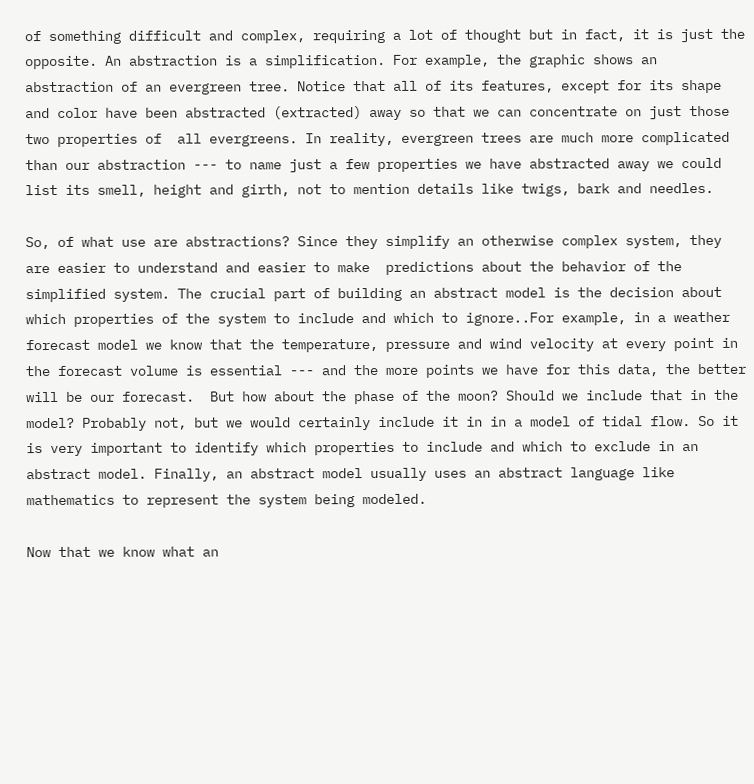of something difficult and complex, requiring a lot of thought but in fact, it is just the opposite. An abstraction is a simplification. For example, the graphic shows an abstraction of an evergreen tree. Notice that all of its features, except for its shape and color have been abstracted (extracted) away so that we can concentrate on just those two properties of  all evergreens. In reality, evergreen trees are much more complicated than our abstraction --- to name just a few properties we have abstracted away we could list its smell, height and girth, not to mention details like twigs, bark and needles.

So, of what use are abstractions? Since they simplify an otherwise complex system, they are easier to understand and easier to make  predictions about the behavior of the simplified system. The crucial part of building an abstract model is the decision about which properties of the system to include and which to ignore..For example, in a weather forecast model we know that the temperature, pressure and wind velocity at every point in the forecast volume is essential --- and the more points we have for this data, the better will be our forecast.  But how about the phase of the moon? Should we include that in the model? Probably not, but we would certainly include it in in a model of tidal flow. So it is very important to identify which properties to include and which to exclude in an abstract model. Finally, an abstract model usually uses an abstract language like mathematics to represent the system being modeled.

Now that we know what an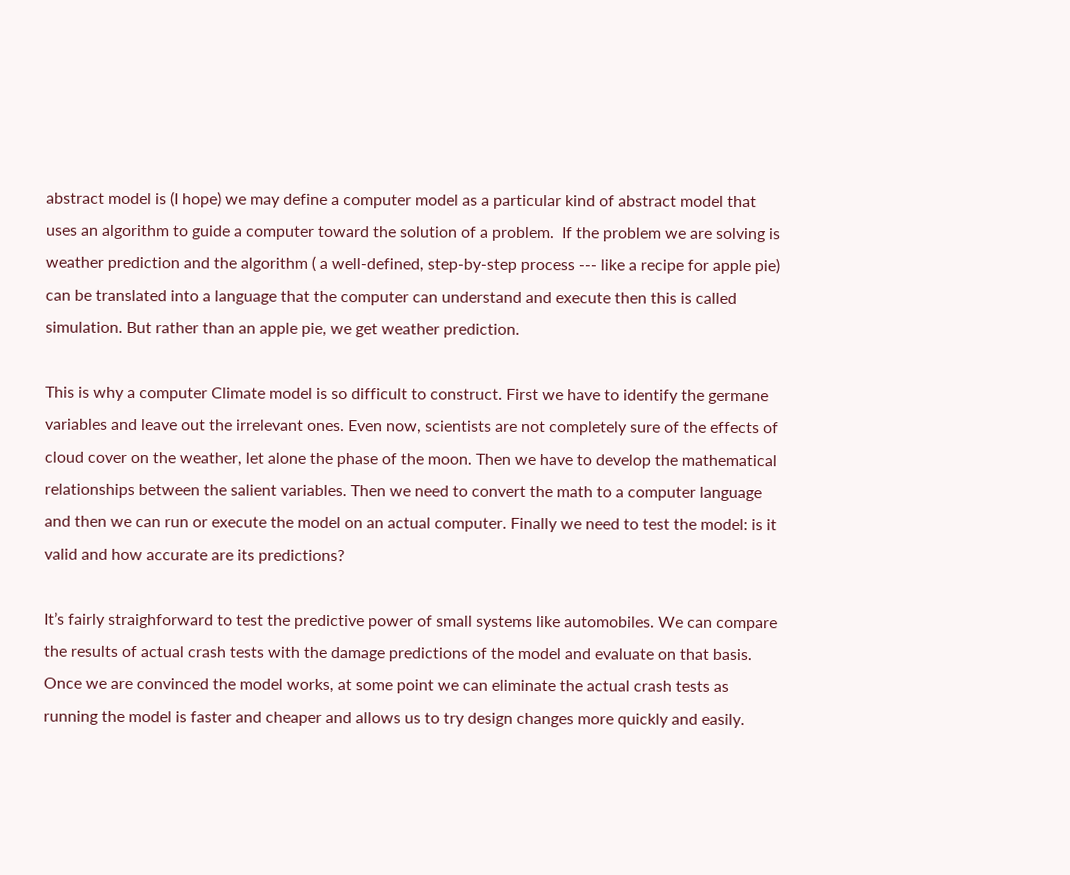abstract model is (I hope) we may define a computer model as a particular kind of abstract model that uses an algorithm to guide a computer toward the solution of a problem.  If the problem we are solving is weather prediction and the algorithm ( a well-defined, step-by-step process --- like a recipe for apple pie) can be translated into a language that the computer can understand and execute then this is called simulation. But rather than an apple pie, we get weather prediction.

This is why a computer Climate model is so difficult to construct. First we have to identify the germane variables and leave out the irrelevant ones. Even now, scientists are not completely sure of the effects of cloud cover on the weather, let alone the phase of the moon. Then we have to develop the mathematical relationships between the salient variables. Then we need to convert the math to a computer language and then we can run or execute the model on an actual computer. Finally we need to test the model: is it valid and how accurate are its predictions?

It’s fairly straighforward to test the predictive power of small systems like automobiles. We can compare the results of actual crash tests with the damage predictions of the model and evaluate on that basis. Once we are convinced the model works, at some point we can eliminate the actual crash tests as running the model is faster and cheaper and allows us to try design changes more quickly and easily.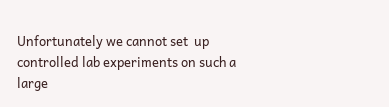Unfortunately we cannot set  up controlled lab experiments on such a large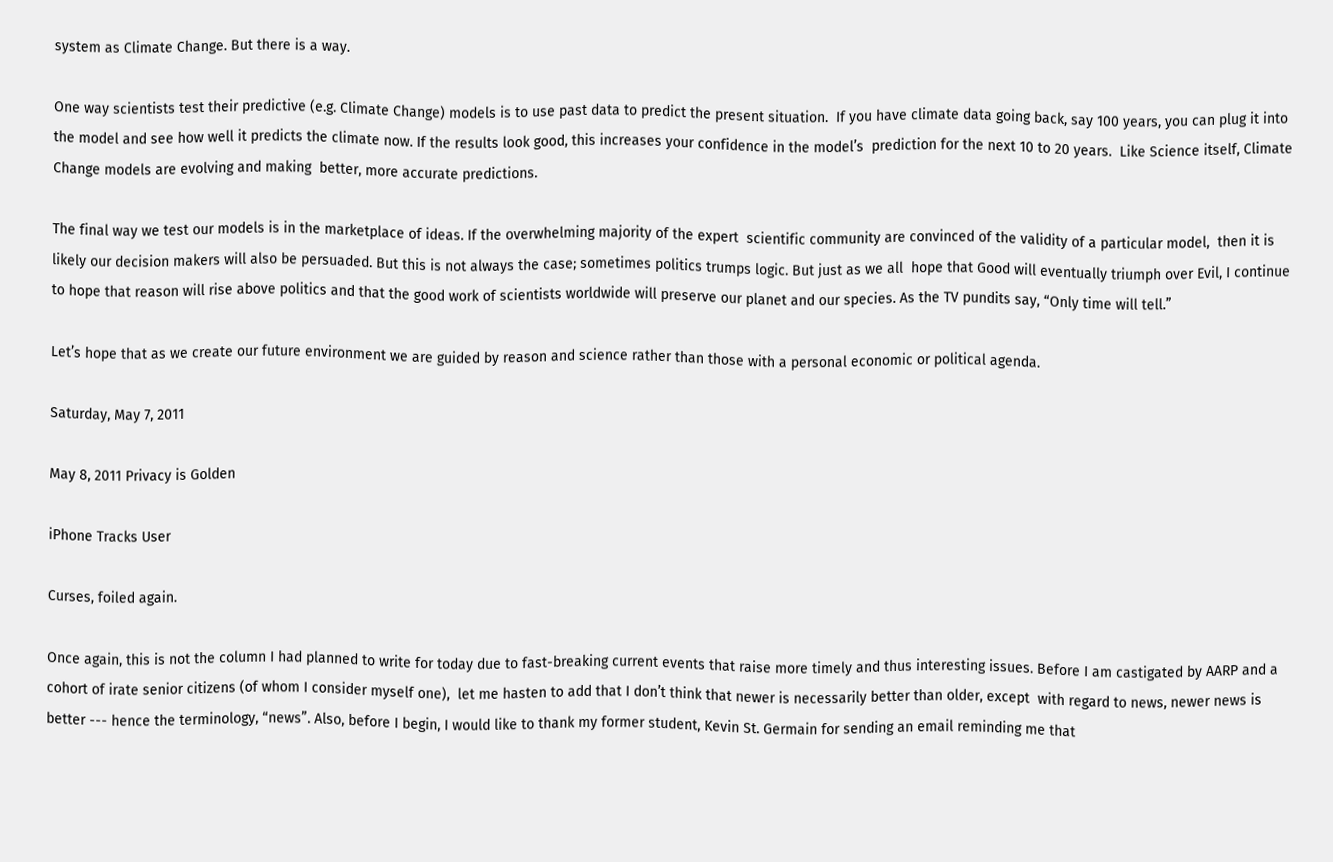system as Climate Change. But there is a way.

One way scientists test their predictive (e.g. Climate Change) models is to use past data to predict the present situation.  If you have climate data going back, say 100 years, you can plug it into the model and see how well it predicts the climate now. If the results look good, this increases your confidence in the model’s  prediction for the next 10 to 20 years.  Like Science itself, Climate Change models are evolving and making  better, more accurate predictions.

The final way we test our models is in the marketplace of ideas. If the overwhelming majority of the expert  scientific community are convinced of the validity of a particular model,  then it is likely our decision makers will also be persuaded. But this is not always the case; sometimes politics trumps logic. But just as we all  hope that Good will eventually triumph over Evil, I continue to hope that reason will rise above politics and that the good work of scientists worldwide will preserve our planet and our species. As the TV pundits say, “Only time will tell.”

Let’s hope that as we create our future environment we are guided by reason and science rather than those with a personal economic or political agenda.

Saturday, May 7, 2011

May 8, 2011 Privacy is Golden

iPhone Tracks User

Curses, foiled again.

Once again, this is not the column I had planned to write for today due to fast-breaking current events that raise more timely and thus interesting issues. Before I am castigated by AARP and a cohort of irate senior citizens (of whom I consider myself one),  let me hasten to add that I don’t think that newer is necessarily better than older, except  with regard to news, newer news is better --- hence the terminology, “news”. Also, before I begin, I would like to thank my former student, Kevin St. Germain for sending an email reminding me that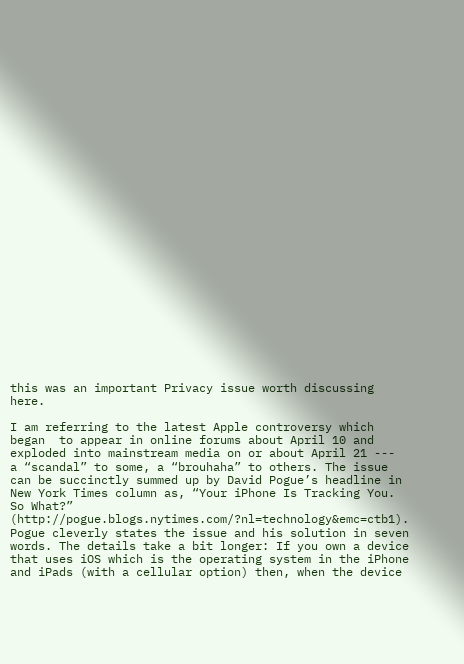this was an important Privacy issue worth discussing here.

I am referring to the latest Apple controversy which began  to appear in online forums about April 10 and exploded into mainstream media on or about April 21 ---  a “scandal” to some, a “brouhaha” to others. The issue can be succinctly summed up by David Pogue’s headline in New York Times column as, “Your iPhone Is Tracking You. So What?” (http://pogue.blogs.nytimes.com/?nl=technology&emc=ctb1). Pogue cleverly states the issue and his solution in seven words. The details take a bit longer: If you own a device that uses iOS which is the operating system in the iPhone and iPads (with a cellular option) then, when the device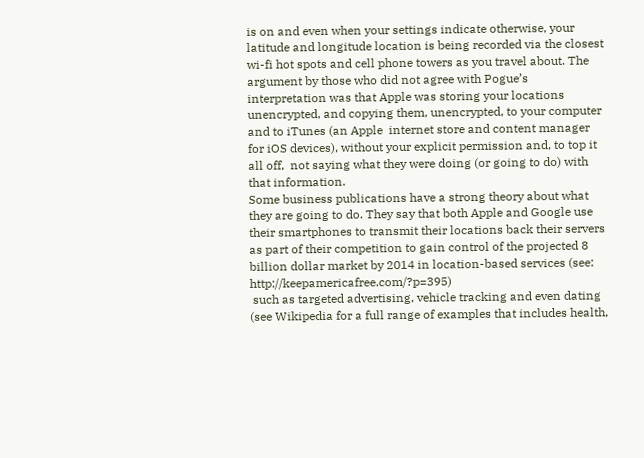is on and even when your settings indicate otherwise, your latitude and longitude location is being recorded via the closest wi-fi hot spots and cell phone towers as you travel about. The argument by those who did not agree with Pogue’s interpretation was that Apple was storing your locations unencrypted, and copying them, unencrypted, to your computer and to iTunes (an Apple  internet store and content manager for iOS devices), without your explicit permission and, to top it all off,  not saying what they were doing (or going to do) with that information.
Some business publications have a strong theory about what they are going to do. They say that both Apple and Google use their smartphones to transmit their locations back their servers as part of their competition to gain control of the projected 8 billion dollar market by 2014 in location-based services (see: http://keepamericafree.com/?p=395)
 such as targeted advertising, vehicle tracking and even dating (see Wikipedia for a full range of examples that includes health,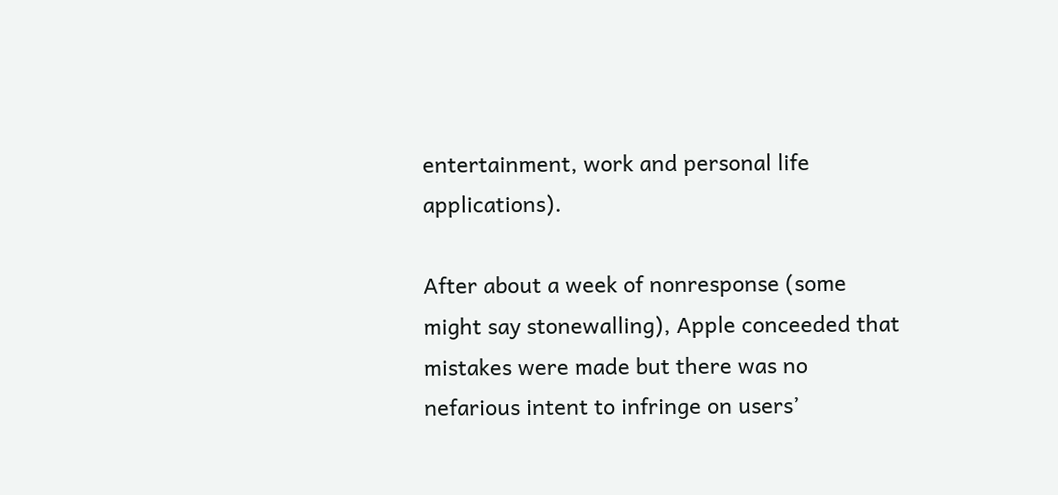entertainment, work and personal life applications).

After about a week of nonresponse (some might say stonewalling), Apple conceeded that mistakes were made but there was no nefarious intent to infringe on users’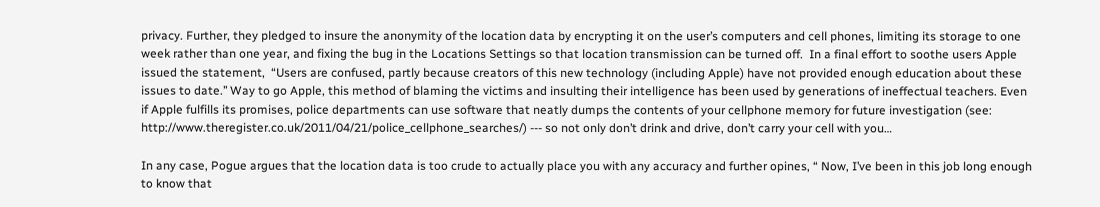privacy. Further, they pledged to insure the anonymity of the location data by encrypting it on the user’s computers and cell phones, limiting its storage to one week rather than one year, and fixing the bug in the Locations Settings so that location transmission can be turned off.  In a final effort to soothe users Apple issued the statement,  “Users are confused, partly because creators of this new technology (including Apple) have not provided enough education about these issues to date.’’ Way to go Apple, this method of blaming the victims and insulting their intelligence has been used by generations of ineffectual teachers. Even if Apple fulfills its promises, police departments can use software that neatly dumps the contents of your cellphone memory for future investigation (see: http://www.theregister.co.uk/2011/04/21/police_cellphone_searches/) --- so not only don’t drink and drive, don’t carry your cell with you…

In any case, Pogue argues that the location data is too crude to actually place you with any accuracy and further opines, “ Now, I’ve been in this job long enough to know that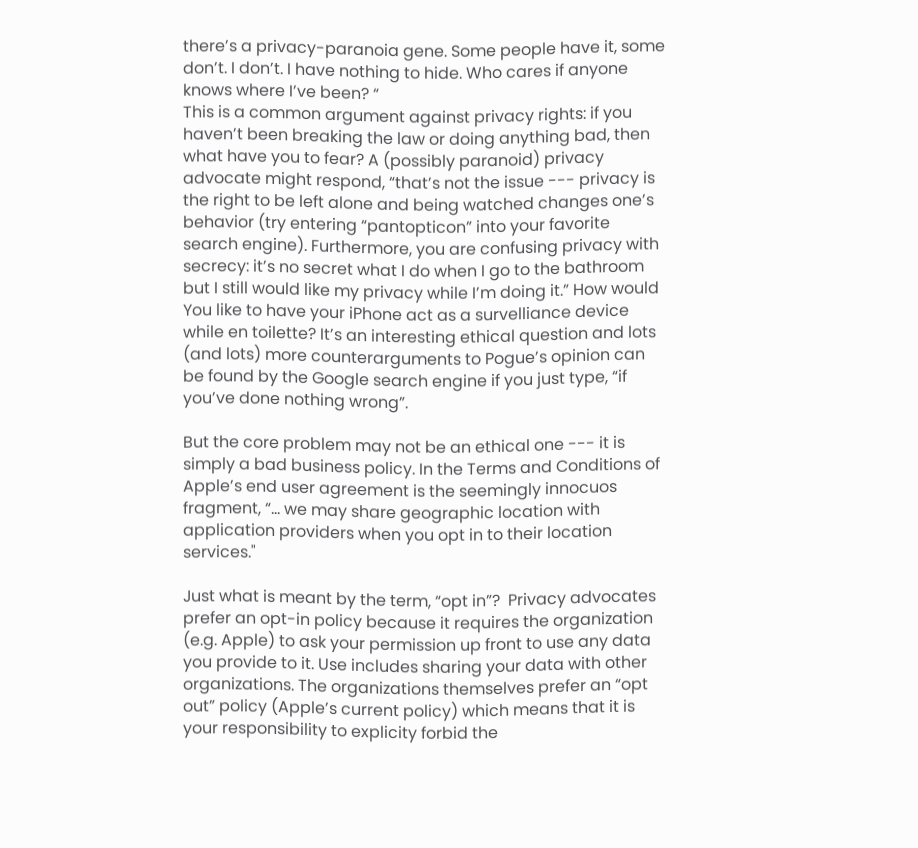there’s a privacy-paranoia gene. Some people have it, some don’t. I don’t. I have nothing to hide. Who cares if anyone knows where I’ve been? “
This is a common argument against privacy rights: if you haven’t been breaking the law or doing anything bad, then what have you to fear? A (possibly paranoid) privacy advocate might respond, “that’s not the issue --- privacy is the right to be left alone and being watched changes one’s behavior (try entering “pantopticon” into your favorite search engine). Furthermore, you are confusing privacy with secrecy: it’s no secret what I do when I go to the bathroom but I still would like my privacy while I’m doing it.” How would You like to have your iPhone act as a survelliance device while en toilette? It’s an interesting ethical question and lots (and lots) more counterarguments to Pogue’s opinion can be found by the Google search engine if you just type, “if you’ve done nothing wrong”.

But the core problem may not be an ethical one --- it is simply a bad business policy. In the Terms and Conditions of Apple’s end user agreement is the seemingly innocuos fragment, “… we may share geographic location with application providers when you opt in to their location services."

Just what is meant by the term, “opt in”?  Privacy advocates prefer an opt-in policy because it requires the organization (e.g. Apple) to ask your permission up front to use any data you provide to it. Use includes sharing your data with other organizations. The organizations themselves prefer an “opt out” policy (Apple’s current policy) which means that it is your responsibility to explicity forbid the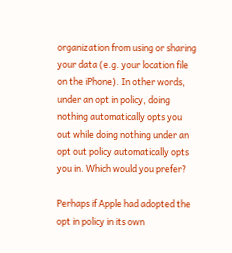organization from using or sharing your data (e.g. your location file on the iPhone). In other words, under an opt in policy, doing nothing automatically opts you out while doing nothing under an opt out policy automatically opts you in. Which would you prefer?

Perhaps if Apple had adopted the opt in policy in its own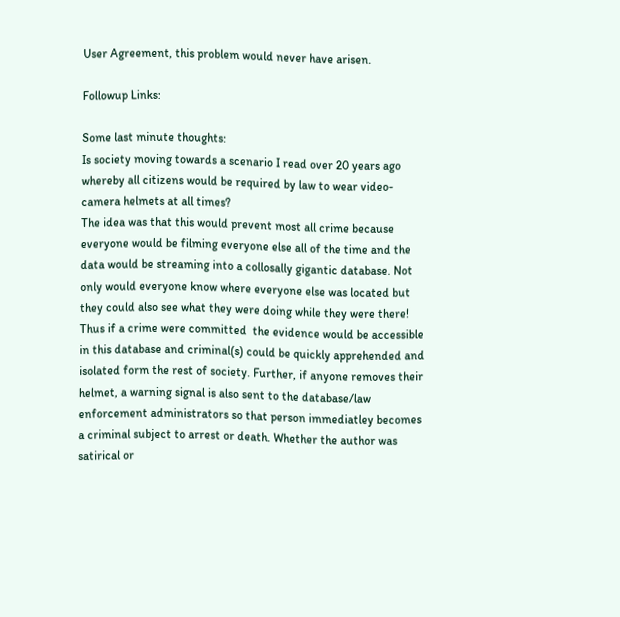User Agreement, this problem would never have arisen.

Followup Links:

Some last minute thoughts:
Is society moving towards a scenario I read over 20 years ago whereby all citizens would be required by law to wear video-camera helmets at all times?
The idea was that this would prevent most all crime because everyone would be filming everyone else all of the time and the data would be streaming into a collosally gigantic database. Not only would everyone know where everyone else was located but they could also see what they were doing while they were there!  Thus if a crime were committed  the evidence would be accessible in this database and criminal(s) could be quickly apprehended and isolated form the rest of society. Further, if anyone removes their helmet, a warning signal is also sent to the database/law enforcement administrators so that person immediatley becomes a criminal subject to arrest or death. Whether the author was satirical or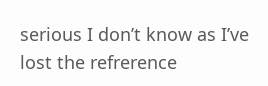serious I don’t know as I’ve lost the refrerence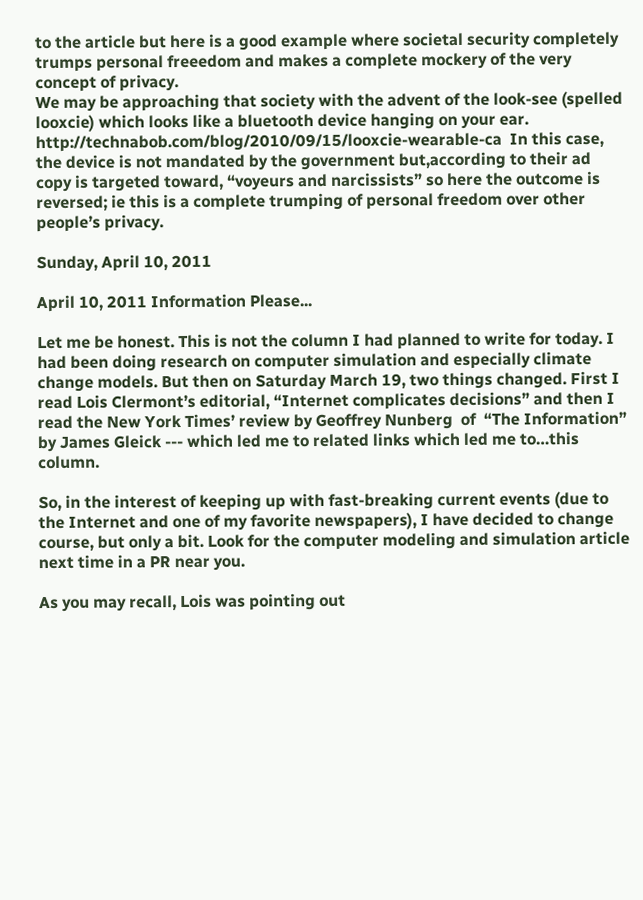to the article but here is a good example where societal security completely trumps personal freeedom and makes a complete mockery of the very concept of privacy.
We may be approaching that society with the advent of the look-see (spelled looxcie) which looks like a bluetooth device hanging on your ear. http://technabob.com/blog/2010/09/15/looxcie-wearable-ca  In this case, the device is not mandated by the government but,according to their ad copy is targeted toward, “voyeurs and narcissists” so here the outcome is reversed; ie this is a complete trumping of personal freedom over other people’s privacy.

Sunday, April 10, 2011

April 10, 2011 Information Please...

Let me be honest. This is not the column I had planned to write for today. I had been doing research on computer simulation and especially climate change models. But then on Saturday March 19, two things changed. First I read Lois Clermont’s editorial, “Internet complicates decisions” and then I read the New York Times’ review by Geoffrey Nunberg  of  “The Information” by James Gleick --- which led me to related links which led me to…this column.

So, in the interest of keeping up with fast-breaking current events (due to the Internet and one of my favorite newspapers), I have decided to change course, but only a bit. Look for the computer modeling and simulation article next time in a PR near you.

As you may recall, Lois was pointing out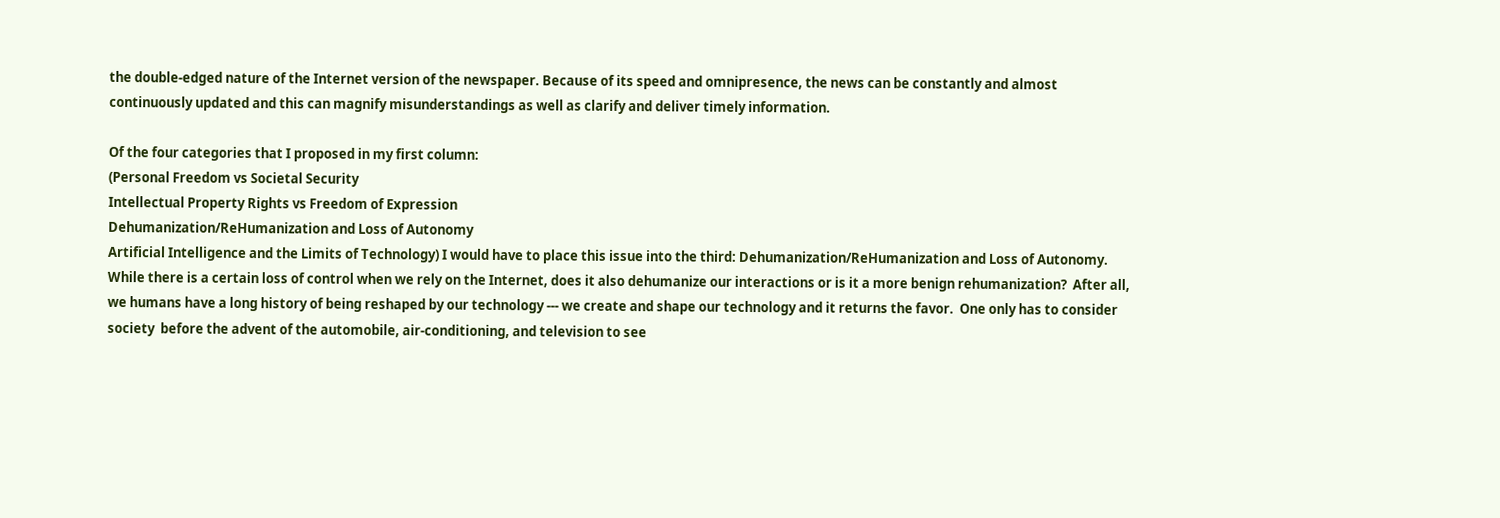the double-edged nature of the Internet version of the newspaper. Because of its speed and omnipresence, the news can be constantly and almost continuously updated and this can magnify misunderstandings as well as clarify and deliver timely information.

Of the four categories that I proposed in my first column:
(Personal Freedom vs Societal Security
Intellectual Property Rights vs Freedom of Expression
Dehumanization/ReHumanization and Loss of Autonomy
Artificial Intelligence and the Limits of Technology) I would have to place this issue into the third: Dehumanization/ReHumanization and Loss of Autonomy. While there is a certain loss of control when we rely on the Internet, does it also dehumanize our interactions or is it a more benign rehumanization?  After all, we humans have a long history of being reshaped by our technology --- we create and shape our technology and it returns the favor.  One only has to consider society  before the advent of the automobile, air-conditioning, and television to see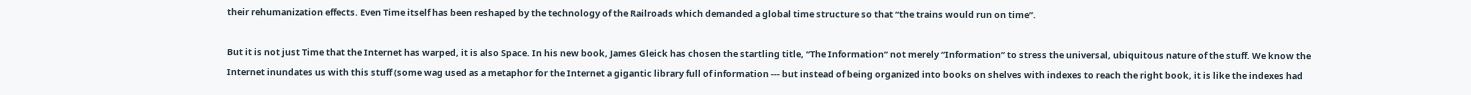their rehumanization effects. Even Time itself has been reshaped by the technology of the Railroads which demanded a global time structure so that “the trains would run on time”.

But it is not just Time that the Internet has warped, it is also Space. In his new book, James Gleick has chosen the startling title, “The Information” not merely “Information” to stress the universal, ubiquitous nature of the stuff. We know the Internet inundates us with this stuff (some wag used as a metaphor for the Internet a gigantic library full of information --- but instead of being organized into books on shelves with indexes to reach the right book, it is like the indexes had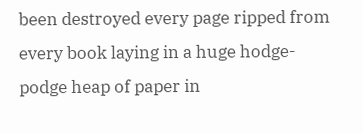been destroyed every page ripped from every book laying in a huge hodge-podge heap of paper in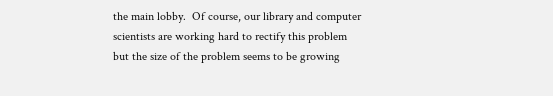the main lobby.  Of course, our library and computer scientists are working hard to rectify this problem but the size of the problem seems to be growing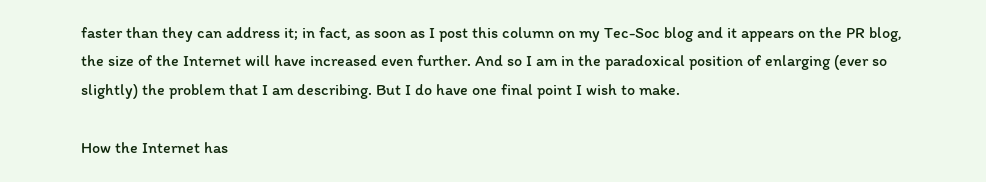faster than they can address it; in fact, as soon as I post this column on my Tec-Soc blog and it appears on the PR blog, the size of the Internet will have increased even further. And so I am in the paradoxical position of enlarging (ever so slightly) the problem that I am describing. But I do have one final point I wish to make.

How the Internet has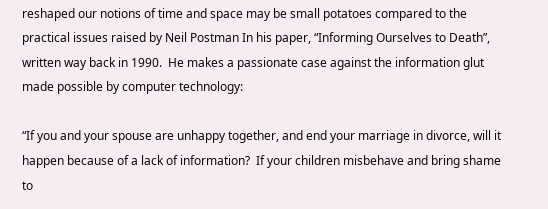reshaped our notions of time and space may be small potatoes compared to the practical issues raised by Neil Postman In his paper, “Informing Ourselves to Death”,  written way back in 1990.  He makes a passionate case against the information glut made possible by computer technology:

“If you and your spouse are unhappy together, and end your marriage in divorce, will it happen because of a lack of information?  If your children misbehave and bring shame to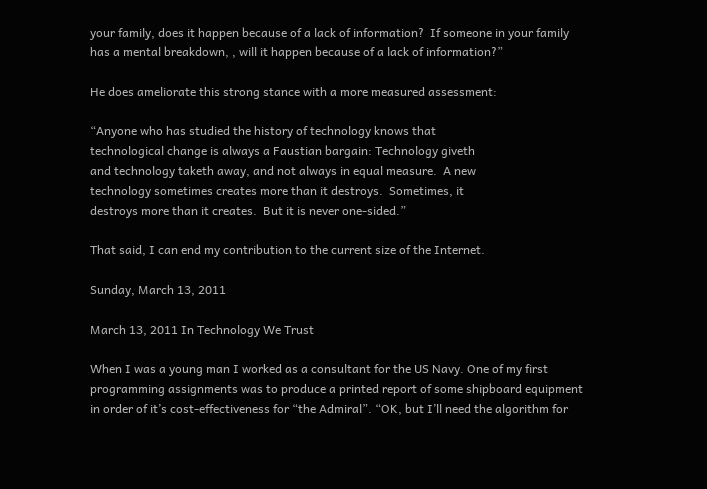your family, does it happen because of a lack of information?  If someone in your family has a mental breakdown, , will it happen because of a lack of information?”

He does ameliorate this strong stance with a more measured assessment:

“Anyone who has studied the history of technology knows that
technological change is always a Faustian bargain: Technology giveth
and technology taketh away, and not always in equal measure.  A new
technology sometimes creates more than it destroys.  Sometimes, it
destroys more than it creates.  But it is never one-sided.”

That said, I can end my contribution to the current size of the Internet.

Sunday, March 13, 2011

March 13, 2011 In Technology We Trust

When I was a young man I worked as a consultant for the US Navy. One of my first programming assignments was to produce a printed report of some shipboard equipment in order of it’s cost-effectiveness for “the Admiral”. “OK, but I’ll need the algorithm for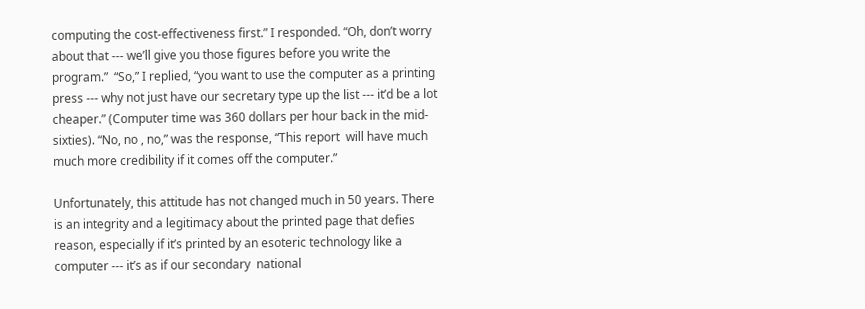computing the cost-effectiveness first.” I responded. “Oh, don’t worry about that --- we’ll give you those figures before you write the program.”  “So,” I replied, “you want to use the computer as a printing press --- why not just have our secretary type up the list --- it’d be a lot cheaper.” (Computer time was 360 dollars per hour back in the mid-sixties). “No, no , no,” was the response, “This report  will have much much more credibility if it comes off the computer.”

Unfortunately, this attitude has not changed much in 50 years. There is an integrity and a legitimacy about the printed page that defies reason, especially if it’s printed by an esoteric technology like a computer --- it’s as if our secondary  national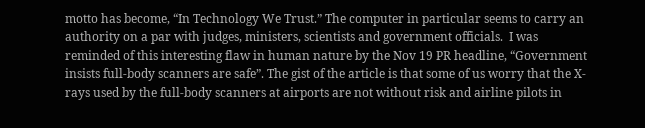motto has become, “In Technology We Trust.” The computer in particular seems to carry an authority on a par with judges, ministers, scientists and government officials.  I was reminded of this interesting flaw in human nature by the Nov 19 PR headline, “Government insists full-body scanners are safe”. The gist of the article is that some of us worry that the X-rays used by the full-body scanners at airports are not without risk and airline pilots in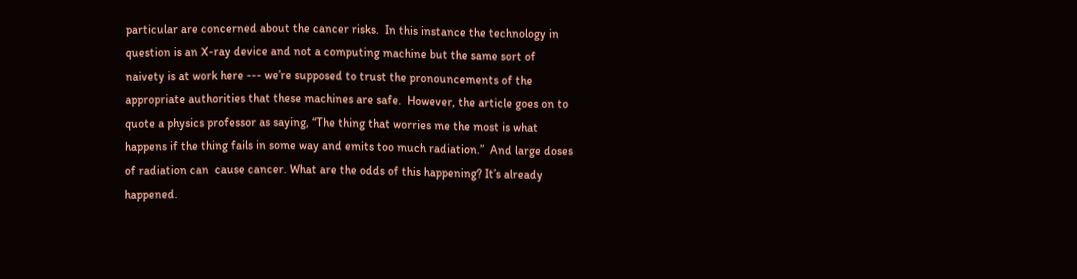particular are concerned about the cancer risks.  In this instance the technology in question is an X-ray device and not a computing machine but the same sort of naivety is at work here --- we’re supposed to trust the pronouncements of the appropriate authorities that these machines are safe.  However, the article goes on to quote a physics professor as saying, “The thing that worries me the most is what happens if the thing fails in some way and emits too much radiation.”  And large doses of radiation can  cause cancer. What are the odds of this happening? It’s already happened.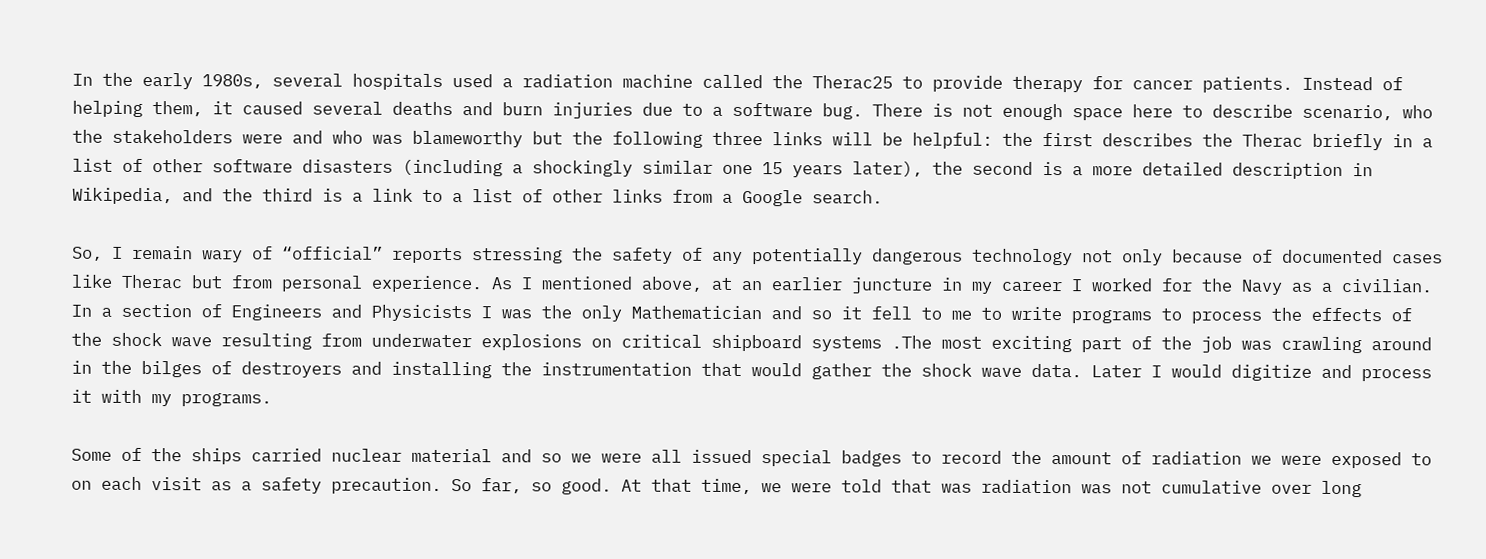In the early 1980s, several hospitals used a radiation machine called the Therac25 to provide therapy for cancer patients. Instead of helping them, it caused several deaths and burn injuries due to a software bug. There is not enough space here to describe scenario, who the stakeholders were and who was blameworthy but the following three links will be helpful: the first describes the Therac briefly in a list of other software disasters (including a shockingly similar one 15 years later), the second is a more detailed description in Wikipedia, and the third is a link to a list of other links from a Google search.

So, I remain wary of “official” reports stressing the safety of any potentially dangerous technology not only because of documented cases like Therac but from personal experience. As I mentioned above, at an earlier juncture in my career I worked for the Navy as a civilian. In a section of Engineers and Physicists I was the only Mathematician and so it fell to me to write programs to process the effects of the shock wave resulting from underwater explosions on critical shipboard systems .The most exciting part of the job was crawling around in the bilges of destroyers and installing the instrumentation that would gather the shock wave data. Later I would digitize and process it with my programs.

Some of the ships carried nuclear material and so we were all issued special badges to record the amount of radiation we were exposed to on each visit as a safety precaution. So far, so good. At that time, we were told that was radiation was not cumulative over long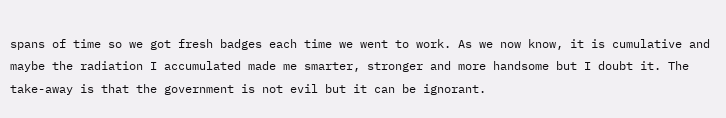spans of time so we got fresh badges each time we went to work. As we now know, it is cumulative and maybe the radiation I accumulated made me smarter, stronger and more handsome but I doubt it. The take-away is that the government is not evil but it can be ignorant.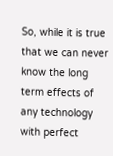So, while it is true that we can never know the long term effects of any technology with perfect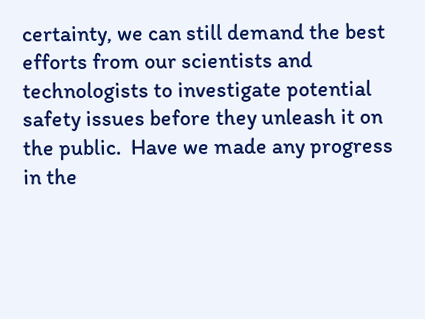certainty, we can still demand the best efforts from our scientists and technologists to investigate potential safety issues before they unleash it on the public.  Have we made any progress in the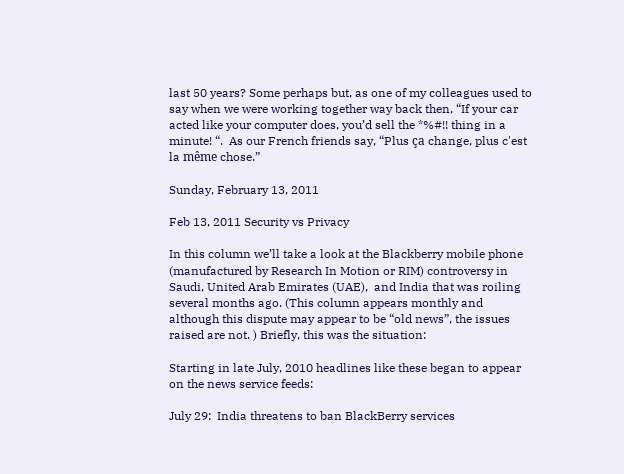last 50 years? Some perhaps but, as one of my colleagues used to say when we were working together way back then, “If your car acted like your computer does, you’d sell the *%#!! thing in a minute! “.  As our French friends say, “Plus ça change, plus c'est la même chose.”

Sunday, February 13, 2011

Feb 13, 2011 Security vs Privacy

In this column we’ll take a look at the Blackberry mobile phone (manufactured by Research In Motion or RIM) controversy in Saudi, United Arab Emirates (UAE),  and India that was roiling several months ago. (This column appears monthly and although this dispute may appear to be “old news”, the issues raised are not. ) Briefly, this was the situation:

Starting in late July, 2010 headlines like these began to appear on the news service feeds:

July 29:  India threatens to ban BlackBerry services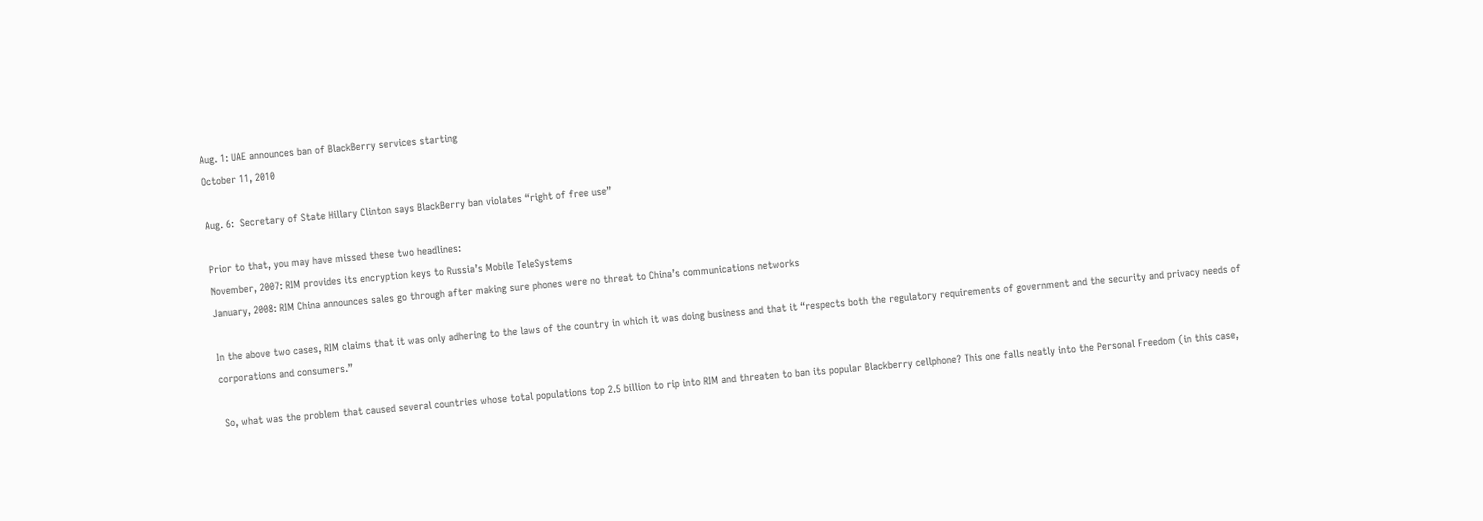Aug. 1: UAE announces ban of BlackBerry services starting
October 11, 2010

Aug. 6:  Secretary of State Hillary Clinton says BlackBerry ban violates “right of free use”

Prior to that, you may have missed these two headlines:
November, 2007: RIM provides its encryption keys to Russia’s Mobile TeleSystems
January, 2008: RIM China announces sales go through after making sure phones were no threat to China’s communications networks

In the above two cases, RIM claims that it was only adhering to the laws of the country in which it was doing business and that it “respects both the regulatory requirements of government and the security and privacy needs of corporations and consumers.”

 So, what was the problem that caused several countries whose total populations top 2.5 billion to rip into RIM and threaten to ban its popular Blackberry cellphone? This one falls neatly into the Personal Freedom (in this case,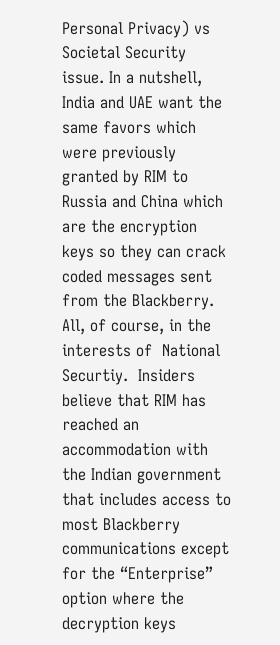Personal Privacy) vs Societal Security issue. In a nutshell, India and UAE want the same favors which were previously granted by RIM to Russia and China which are the encryption keys so they can crack coded messages sent from the Blackberry.  All, of course, in the interests of  National Securtiy.  Insiders believe that RIM has reached an accommodation with the Indian government that includes access to most Blackberry communications except for the “Enterprise” option where the decryption keys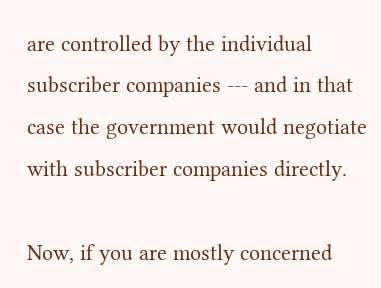are controlled by the individual subscriber companies --- and in that case the government would negotiate with subscriber companies directly.

Now, if you are mostly concerned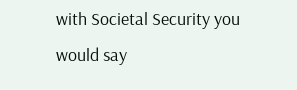with Societal Security you would say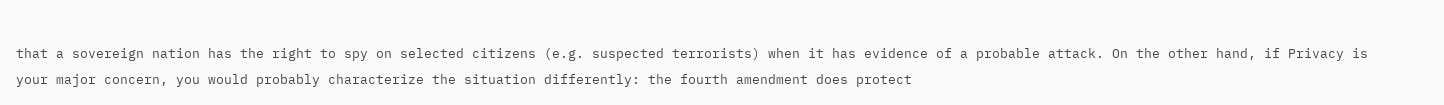that a sovereign nation has the right to spy on selected citizens (e.g. suspected terrorists) when it has evidence of a probable attack. On the other hand, if Privacy is your major concern, you would probably characterize the situation differently: the fourth amendment does protect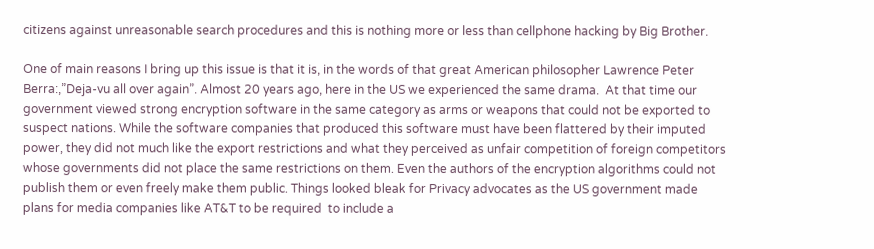citizens against unreasonable search procedures and this is nothing more or less than cellphone hacking by Big Brother.

One of main reasons I bring up this issue is that it is, in the words of that great American philosopher Lawrence Peter Berra:,”Deja-vu all over again”. Almost 20 years ago, here in the US we experienced the same drama.  At that time our government viewed strong encryption software in the same category as arms or weapons that could not be exported to suspect nations. While the software companies that produced this software must have been flattered by their imputed power, they did not much like the export restrictions and what they perceived as unfair competition of foreign competitors whose governments did not place the same restrictions on them. Even the authors of the encryption algorithms could not publish them or even freely make them public. Things looked bleak for Privacy advocates as the US government made plans for media companies like AT&T to be required  to include a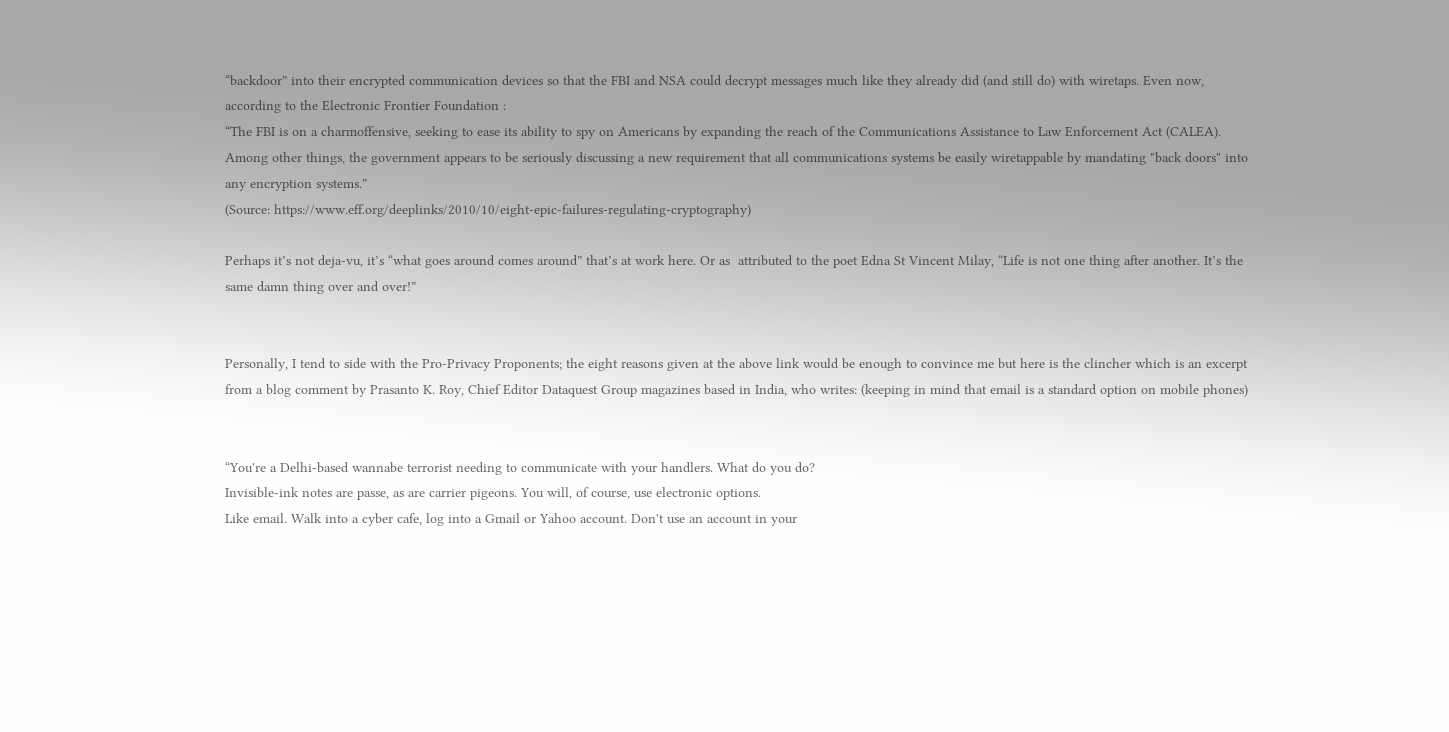“backdoor” into their encrypted communication devices so that the FBI and NSA could decrypt messages much like they already did (and still do) with wiretaps. Even now, according to the Electronic Frontier Foundation :
“The FBI is on a charmoffensive, seeking to ease its ability to spy on Americans by expanding the reach of the Communications Assistance to Law Enforcement Act (CALEA). Among other things, the government appears to be seriously discussing a new requirement that all communications systems be easily wiretappable by mandating "back doors" into any encryption systems.”
(Source: https://www.eff.org/deeplinks/2010/10/eight-epic-failures-regulating-cryptography)

Perhaps it’s not deja-vu, it’s “what goes around comes around” that’s at work here. Or as  attributed to the poet Edna St Vincent Milay, “Life is not one thing after another. It’s the same damn thing over and over!”


Personally, I tend to side with the Pro-Privacy Proponents; the eight reasons given at the above link would be enough to convince me but here is the clincher which is an excerpt from a blog comment by Prasanto K. Roy, Chief Editor Dataquest Group magazines based in India, who writes: (keeping in mind that email is a standard option on mobile phones)


“You're a Delhi-based wannabe terrorist needing to communicate with your handlers. What do you do?
Invisible-ink notes are passe, as are carrier pigeons. You will, of course, use electronic options.
Like email. Walk into a cyber cafe, log into a Gmail or Yahoo account. Don't use an account in your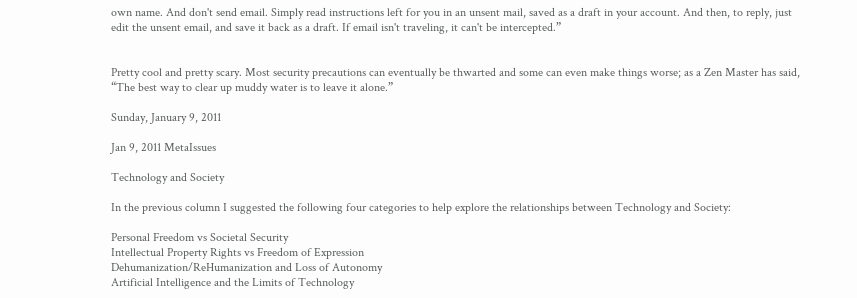own name. And don't send email. Simply read instructions left for you in an unsent mail, saved as a draft in your account. And then, to reply, just edit the unsent email, and save it back as a draft. If email isn't traveling, it can't be intercepted.”


Pretty cool and pretty scary. Most security precautions can eventually be thwarted and some can even make things worse; as a Zen Master has said, “The best way to clear up muddy water is to leave it alone.”

Sunday, January 9, 2011

Jan 9, 2011 MetaIssues

Technology and Society

In the previous column I suggested the following four categories to help explore the relationships between Technology and Society:

Personal Freedom vs Societal Security
Intellectual Property Rights vs Freedom of Expression
Dehumanization/ReHumanization and Loss of Autonomy
Artificial Intelligence and the Limits of Technology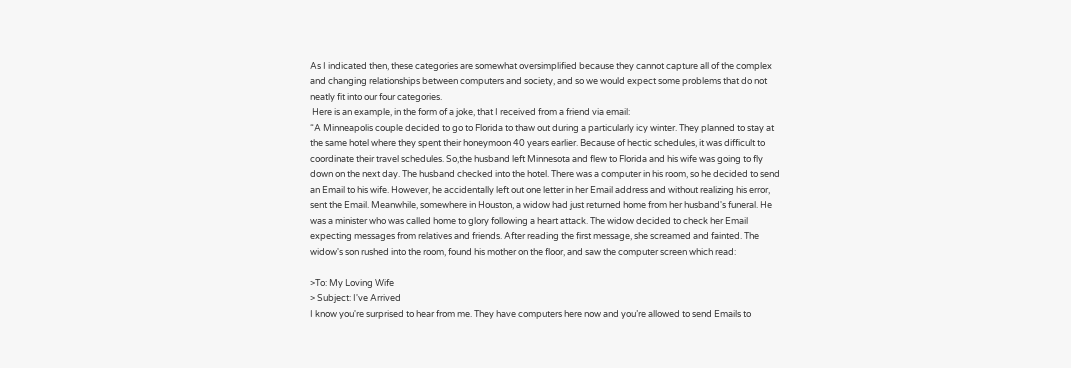As I indicated then, these categories are somewhat oversimplified because they cannot capture all of the complex and changing relationships between computers and society, and so we would expect some problems that do not neatly fit into our four categories.
 Here is an example, in the form of a joke, that I received from a friend via email:
“A Minneapolis couple decided to go to Florida to thaw out during a particularly icy winter. They planned to stay at the same hotel where they spent their honeymoon 40 years earlier. Because of hectic schedules, it was difficult to coordinate their travel schedules. So,the husband left Minnesota and flew to Florida and his wife was going to fly down on the next day. The husband checked into the hotel. There was a computer in his room, so he decided to send an Email to his wife. However, he accidentally left out one letter in her Email address and without realizing his error, sent the Email. Meanwhile, somewhere in Houston, a widow had just returned home from her husband's funeral. He was a minister who was called home to glory following a heart attack. The widow decided to check her Email expecting messages from relatives and friends. After reading the first message, she screamed and fainted. The widow's son rushed into the room, found his mother on the floor, and saw the computer screen which read:

>To: My Loving Wife
> Subject: I've Arrived
I know you're surprised to hear from me. They have computers here now and you’re allowed to send Emails to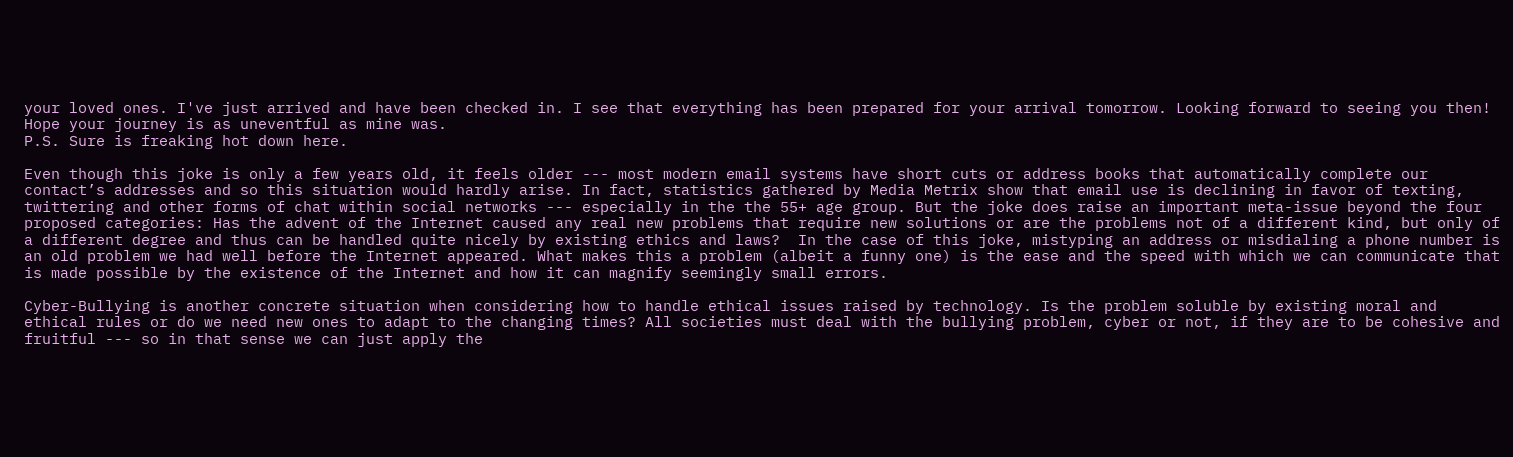your loved ones. I've just arrived and have been checked in. I see that everything has been prepared for your arrival tomorrow. Looking forward to seeing you then!  Hope your journey is as uneventful as mine was.
P.S. Sure is freaking hot down here.

Even though this joke is only a few years old, it feels older --- most modern email systems have short cuts or address books that automatically complete our contact’s addresses and so this situation would hardly arise. In fact, statistics gathered by Media Metrix show that email use is declining in favor of texting, twittering and other forms of chat within social networks --- especially in the the 55+ age group. But the joke does raise an important meta-issue beyond the four proposed categories: Has the advent of the Internet caused any real new problems that require new solutions or are the problems not of a different kind, but only of a different degree and thus can be handled quite nicely by existing ethics and laws?  In the case of this joke, mistyping an address or misdialing a phone number is an old problem we had well before the Internet appeared. What makes this a problem (albeit a funny one) is the ease and the speed with which we can communicate that is made possible by the existence of the Internet and how it can magnify seemingly small errors.

Cyber-Bullying is another concrete situation when considering how to handle ethical issues raised by technology. Is the problem soluble by existing moral and ethical rules or do we need new ones to adapt to the changing times? All societies must deal with the bullying problem, cyber or not, if they are to be cohesive and fruitful --- so in that sense we can just apply the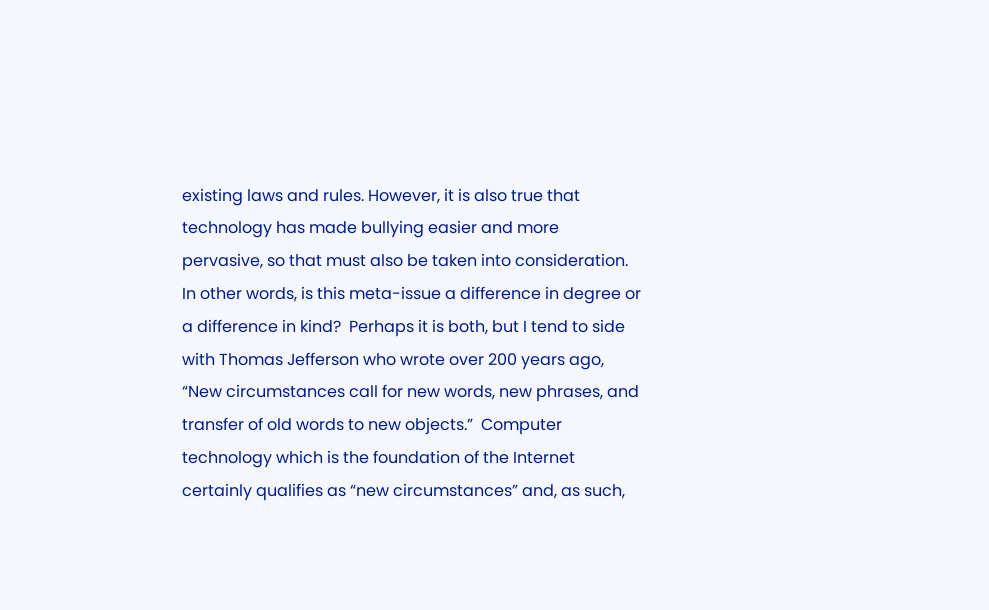existing laws and rules. However, it is also true that technology has made bullying easier and more pervasive, so that must also be taken into consideration. In other words, is this meta-issue a difference in degree or a difference in kind?  Perhaps it is both, but I tend to side with Thomas Jefferson who wrote over 200 years ago, “New circumstances call for new words, new phrases, and transfer of old words to new objects.”  Computer technology which is the foundation of the Internet certainly qualifies as “new circumstances” and, as such,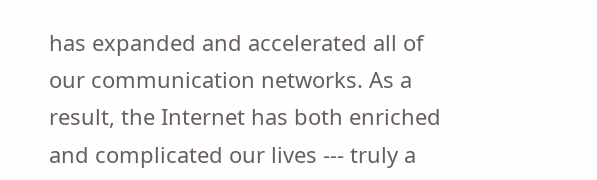has expanded and accelerated all of our communication networks. As a result, the Internet has both enriched and complicated our lives --- truly a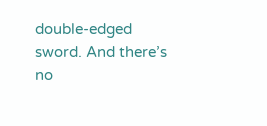double-edged sword. And there’s no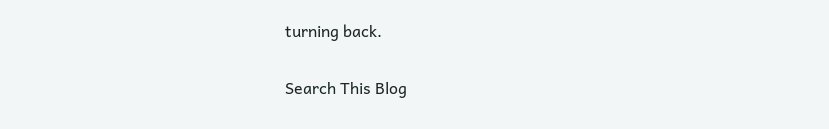turning back.

Search This Blog